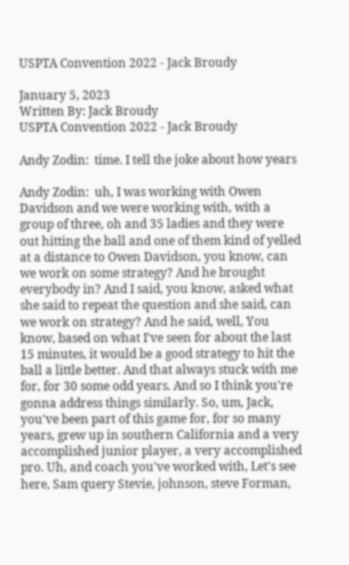USPTA Convention 2022 - Jack Broudy

January 5, 2023
Written By: Jack Broudy
USPTA Convention 2022 - Jack Broudy

Andy Zodin:  time. I tell the joke about how years

Andy Zodin:  uh, I was working with Owen Davidson and we were working with, with a group of three, oh and 35 ladies and they were out hitting the ball and one of them kind of yelled at a distance to Owen Davidson, you know, can we work on some strategy? And he brought everybody in? And I said, you know, asked what she said to repeat the question and she said, can we work on strategy? And he said, well, You know, based on what I've seen for about the last 15 minutes, it would be a good strategy to hit the ball a little better. And that always stuck with me for, for 30 some odd years. And so I think you're gonna address things similarly. So, um, Jack, you've been part of this game for, for so many years, grew up in southern California and a very accomplished junior player, a very accomplished pro. Uh, and coach you've worked with, Let's see here, Sam query Stevie, johnson, steve Forman,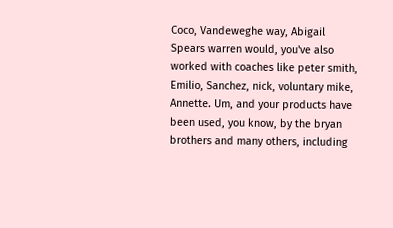Coco, Vandeweghe way, Abigail Spears warren would, you've also worked with coaches like peter smith, Emilio, Sanchez, nick, voluntary mike, Annette. Um, and your products have been used, you know, by the bryan brothers and many others, including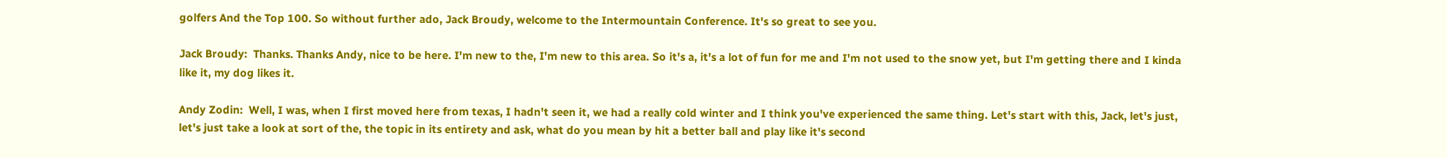golfers And the Top 100. So without further ado, Jack Broudy, welcome to the Intermountain Conference. It's so great to see you.

Jack Broudy:  Thanks. Thanks Andy, nice to be here. I'm new to the, I'm new to this area. So it's a, it's a lot of fun for me and I'm not used to the snow yet, but I'm getting there and I kinda like it, my dog likes it.

Andy Zodin:  Well, I was, when I first moved here from texas, I hadn't seen it, we had a really cold winter and I think you've experienced the same thing. Let's start with this, Jack, let's just, let's just take a look at sort of the, the topic in its entirety and ask, what do you mean by hit a better ball and play like it's second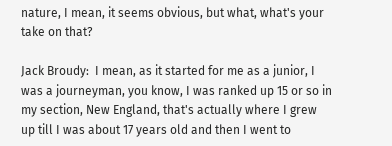nature, I mean, it seems obvious, but what, what's your take on that?

Jack Broudy:  I mean, as it started for me as a junior, I was a journeyman, you know, I was ranked up 15 or so in my section, New England, that's actually where I grew up till I was about 17 years old and then I went to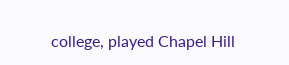college, played Chapel Hill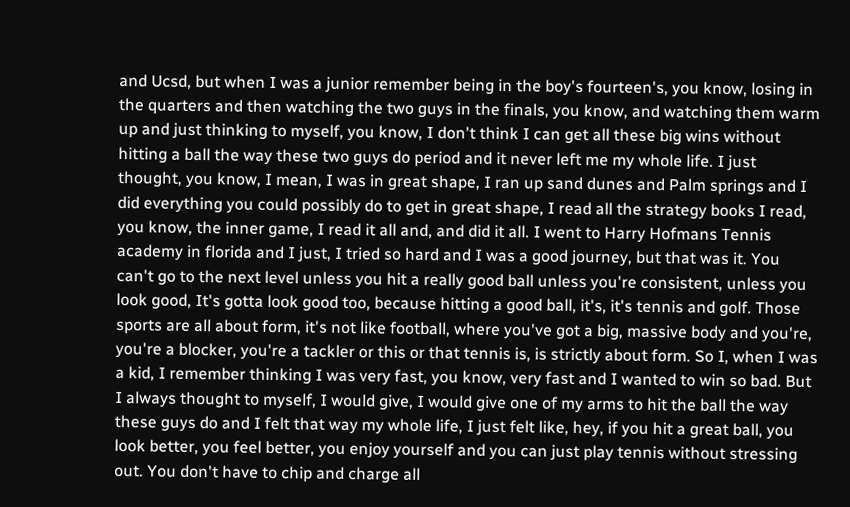and Ucsd, but when I was a junior remember being in the boy's fourteen's, you know, losing in the quarters and then watching the two guys in the finals, you know, and watching them warm up and just thinking to myself, you know, I don't think I can get all these big wins without hitting a ball the way these two guys do period and it never left me my whole life. I just thought, you know, I mean, I was in great shape, I ran up sand dunes and Palm springs and I did everything you could possibly do to get in great shape, I read all the strategy books I read, you know, the inner game, I read it all and, and did it all. I went to Harry Hofmans Tennis academy in florida and I just, I tried so hard and I was a good journey, but that was it. You can't go to the next level unless you hit a really good ball unless you're consistent, unless you look good, It's gotta look good too, because hitting a good ball, it's, it's tennis and golf. Those sports are all about form, it's not like football, where you've got a big, massive body and you're, you're a blocker, you're a tackler or this or that tennis is, is strictly about form. So I, when I was a kid, I remember thinking I was very fast, you know, very fast and I wanted to win so bad. But I always thought to myself, I would give, I would give one of my arms to hit the ball the way these guys do and I felt that way my whole life, I just felt like, hey, if you hit a great ball, you look better, you feel better, you enjoy yourself and you can just play tennis without stressing out. You don't have to chip and charge all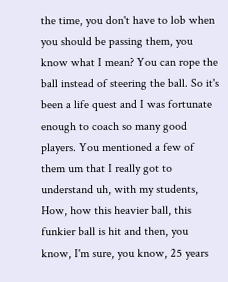the time, you don't have to lob when you should be passing them, you know what I mean? You can rope the ball instead of steering the ball. So it's been a life quest and I was fortunate enough to coach so many good players. You mentioned a few of them um that I really got to understand uh, with my students, How, how this heavier ball, this funkier ball is hit and then, you know, I'm sure, you know, 25 years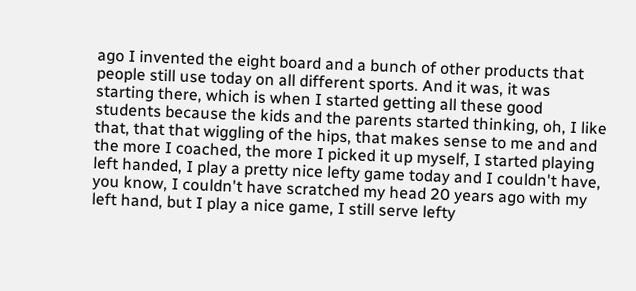ago I invented the eight board and a bunch of other products that people still use today on all different sports. And it was, it was starting there, which is when I started getting all these good students because the kids and the parents started thinking, oh, I like that, that that wiggling of the hips, that makes sense to me and and the more I coached, the more I picked it up myself, I started playing left handed, I play a pretty nice lefty game today and I couldn't have, you know, I couldn't have scratched my head 20 years ago with my left hand, but I play a nice game, I still serve lefty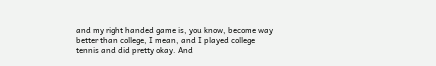and my right handed game is, you know, become way better than college, I mean, and I played college tennis and did pretty okay. And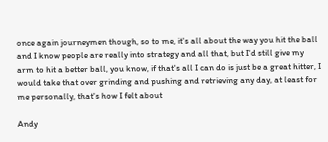once again journeymen though, so to me, it's all about the way you hit the ball and I know people are really into strategy and all that, but I'd still give my arm to hit a better ball, you know, if that's all I can do is just be a great hitter, I would take that over grinding and pushing and retrieving any day, at least for me personally, that's how I felt about

Andy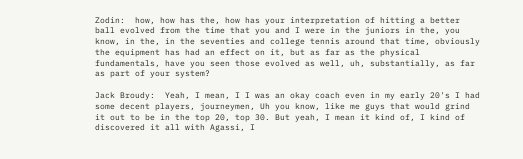Zodin:  how, how has the, how has your interpretation of hitting a better ball evolved from the time that you and I were in the juniors in the, you know, in the, in the seventies and college tennis around that time, obviously the equipment has had an effect on it, but as far as the physical fundamentals, have you seen those evolved as well, uh, substantially, as far as part of your system?

Jack Broudy:  Yeah, I mean, I I was an okay coach even in my early 20's I had some decent players, journeymen, Uh you know, like me guys that would grind it out to be in the top 20, top 30. But yeah, I mean it kind of, I kind of discovered it all with Agassi, I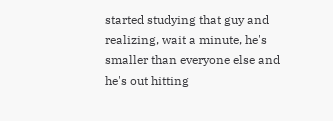started studying that guy and realizing, wait a minute, he's smaller than everyone else and he's out hitting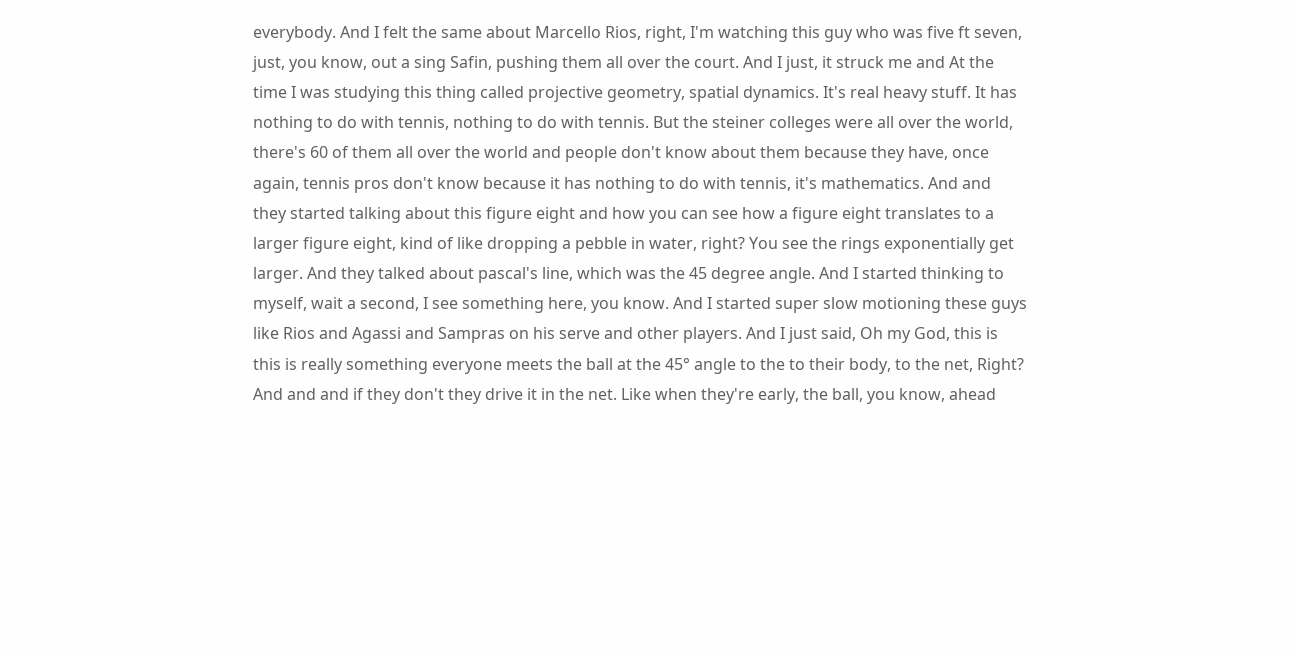everybody. And I felt the same about Marcello Rios, right, I'm watching this guy who was five ft seven, just, you know, out a sing Safin, pushing them all over the court. And I just, it struck me and At the time I was studying this thing called projective geometry, spatial dynamics. It's real heavy stuff. It has nothing to do with tennis, nothing to do with tennis. But the steiner colleges were all over the world, there's 60 of them all over the world and people don't know about them because they have, once again, tennis pros don't know because it has nothing to do with tennis, it's mathematics. And and they started talking about this figure eight and how you can see how a figure eight translates to a larger figure eight, kind of like dropping a pebble in water, right? You see the rings exponentially get larger. And they talked about pascal's line, which was the 45 degree angle. And I started thinking to myself, wait a second, I see something here, you know. And I started super slow motioning these guys like Rios and Agassi and Sampras on his serve and other players. And I just said, Oh my God, this is this is really something everyone meets the ball at the 45° angle to the to their body, to the net, Right? And and and if they don't they drive it in the net. Like when they're early, the ball, you know, ahead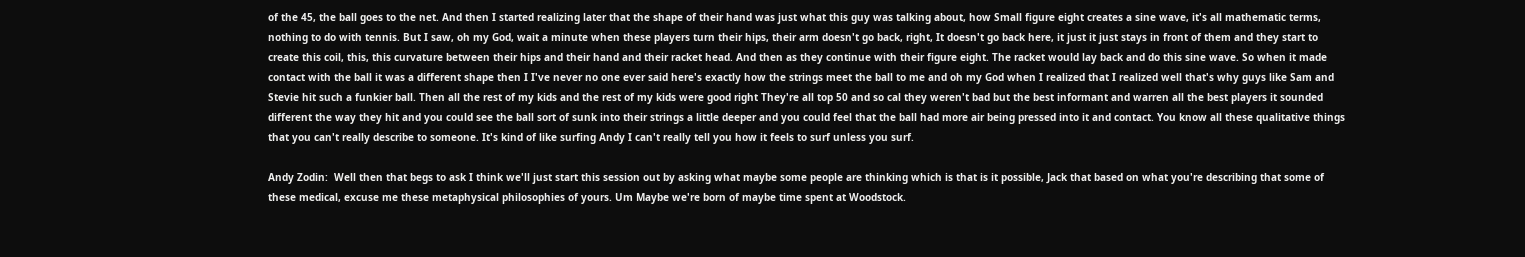of the 45, the ball goes to the net. And then I started realizing later that the shape of their hand was just what this guy was talking about, how Small figure eight creates a sine wave, it's all mathematic terms, nothing to do with tennis. But I saw, oh my God, wait a minute when these players turn their hips, their arm doesn't go back, right, It doesn't go back here, it just it just stays in front of them and they start to create this coil, this, this curvature between their hips and their hand and their racket head. And then as they continue with their figure eight. The racket would lay back and do this sine wave. So when it made contact with the ball it was a different shape then I I've never no one ever said here's exactly how the strings meet the ball to me and oh my God when I realized that I realized well that's why guys like Sam and Stevie hit such a funkier ball. Then all the rest of my kids and the rest of my kids were good right They're all top 50 and so cal they weren't bad but the best informant and warren all the best players it sounded different the way they hit and you could see the ball sort of sunk into their strings a little deeper and you could feel that the ball had more air being pressed into it and contact. You know all these qualitative things that you can't really describe to someone. It's kind of like surfing Andy I can't really tell you how it feels to surf unless you surf.

Andy Zodin:  Well then that begs to ask I think we'll just start this session out by asking what maybe some people are thinking which is that is it possible, Jack that based on what you're describing that some of these medical, excuse me these metaphysical philosophies of yours. Um Maybe we're born of maybe time spent at Woodstock.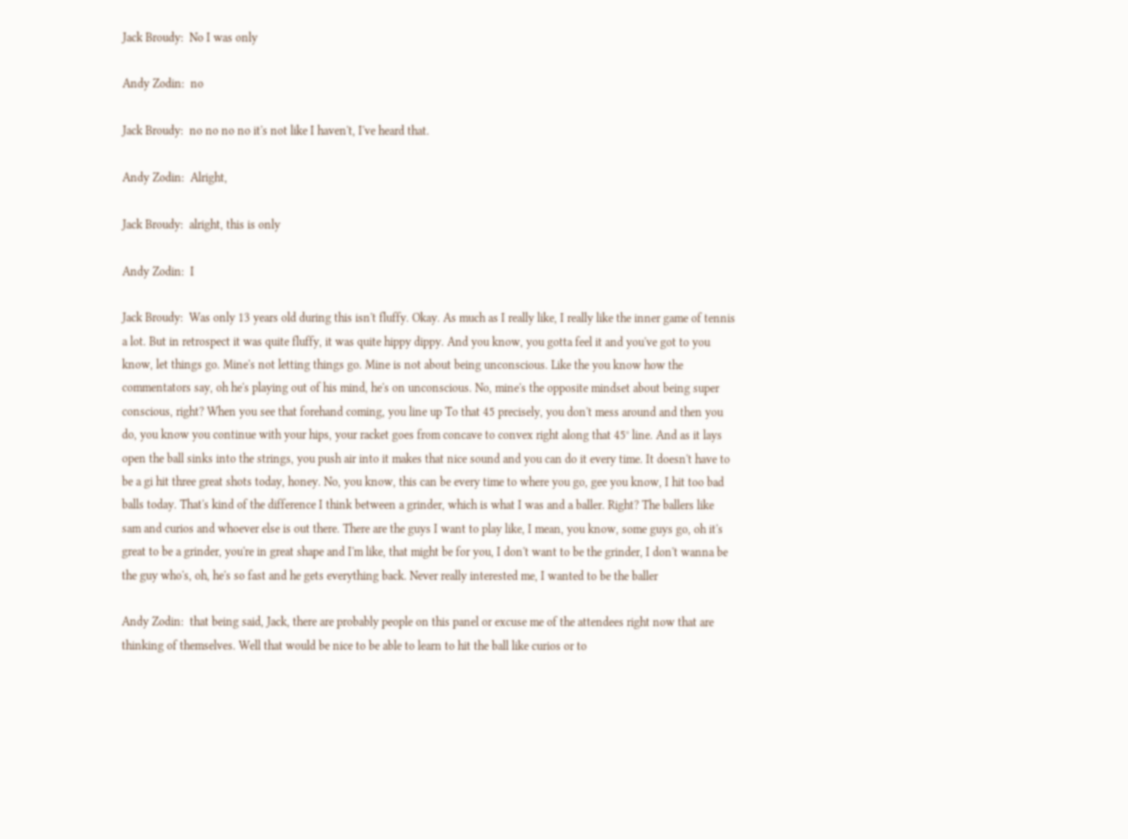Jack Broudy:  No I was only

Andy Zodin:  no

Jack Broudy:  no no no no it's not like I haven't, I've heard that.

Andy Zodin:  Alright,

Jack Broudy:  alright, this is only

Andy Zodin:  I

Jack Broudy:  Was only 13 years old during this isn't fluffy. Okay. As much as I really like, I really like the inner game of tennis a lot. But in retrospect it was quite fluffy, it was quite hippy dippy. And you know, you gotta feel it and you've got to you know, let things go. Mine's not letting things go. Mine is not about being unconscious. Like the you know how the commentators say, oh he's playing out of his mind, he's on unconscious. No, mine's the opposite mindset about being super conscious, right? When you see that forehand coming, you line up To that 45 precisely, you don't mess around and then you do, you know you continue with your hips, your racket goes from concave to convex right along that 45° line. And as it lays open the ball sinks into the strings, you push air into it makes that nice sound and you can do it every time. It doesn't have to be a gi hit three great shots today, honey. No, you know, this can be every time to where you go, gee you know, I hit too bad balls today. That's kind of the difference I think between a grinder, which is what I was and a baller. Right? The ballers like sam and curios and whoever else is out there. There are the guys I want to play like, I mean, you know, some guys go, oh it's great to be a grinder, you're in great shape and I'm like, that might be for you, I don't want to be the grinder, I don't wanna be the guy who's, oh, he's so fast and he gets everything back. Never really interested me, I wanted to be the baller

Andy Zodin:  that being said, Jack, there are probably people on this panel or excuse me of the attendees right now that are thinking of themselves. Well that would be nice to be able to learn to hit the ball like curios or to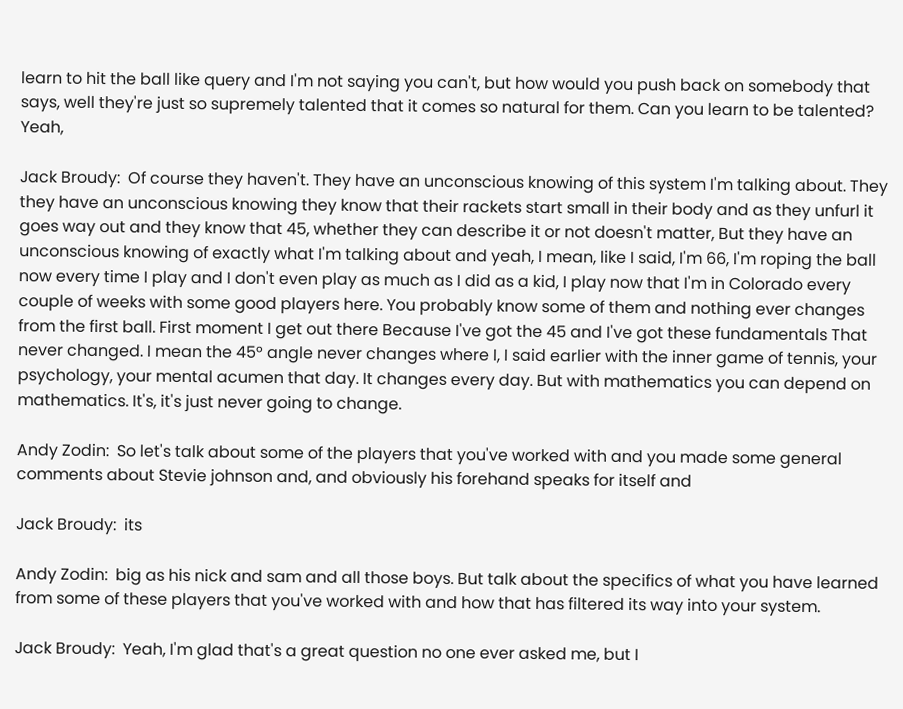learn to hit the ball like query and I'm not saying you can't, but how would you push back on somebody that says, well they're just so supremely talented that it comes so natural for them. Can you learn to be talented? Yeah,

Jack Broudy:  Of course they haven't. They have an unconscious knowing of this system I'm talking about. They they have an unconscious knowing they know that their rackets start small in their body and as they unfurl it goes way out and they know that 45, whether they can describe it or not doesn't matter, But they have an unconscious knowing of exactly what I'm talking about and yeah, I mean, like I said, I'm 66, I'm roping the ball now every time I play and I don't even play as much as I did as a kid, I play now that I'm in Colorado every couple of weeks with some good players here. You probably know some of them and nothing ever changes from the first ball. First moment I get out there Because I've got the 45 and I've got these fundamentals That never changed. I mean the 45° angle never changes where I, I said earlier with the inner game of tennis, your psychology, your mental acumen that day. It changes every day. But with mathematics you can depend on mathematics. It's, it's just never going to change.

Andy Zodin:  So let's talk about some of the players that you've worked with and you made some general comments about Stevie johnson and, and obviously his forehand speaks for itself and

Jack Broudy:  its

Andy Zodin:  big as his nick and sam and all those boys. But talk about the specifics of what you have learned from some of these players that you've worked with and how that has filtered its way into your system.

Jack Broudy:  Yeah, I'm glad that's a great question no one ever asked me, but I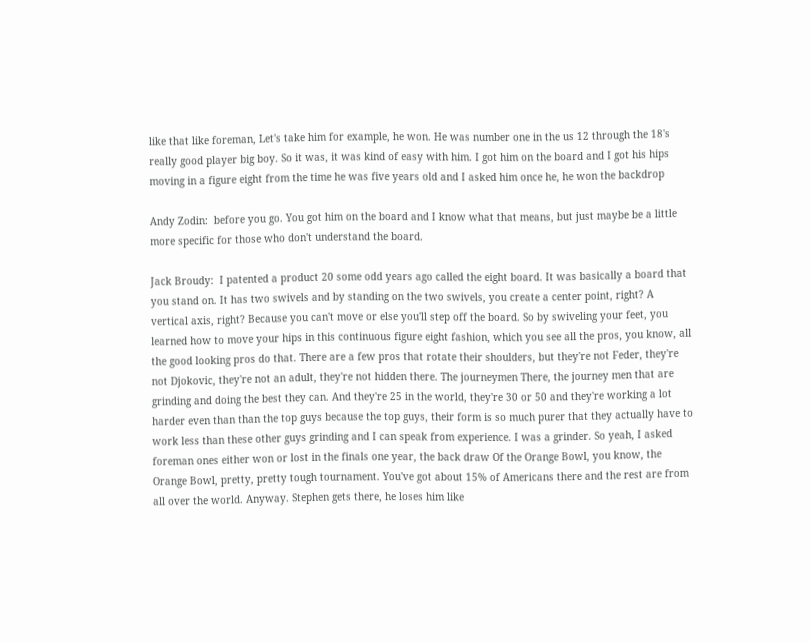like that like foreman, Let's take him for example, he won. He was number one in the us 12 through the 18's really good player big boy. So it was, it was kind of easy with him. I got him on the board and I got his hips moving in a figure eight from the time he was five years old and I asked him once he, he won the backdrop

Andy Zodin:  before you go. You got him on the board and I know what that means, but just maybe be a little more specific for those who don't understand the board.

Jack Broudy:  I patented a product 20 some odd years ago called the eight board. It was basically a board that you stand on. It has two swivels and by standing on the two swivels, you create a center point, right? A vertical axis, right? Because you can't move or else you'll step off the board. So by swiveling your feet, you learned how to move your hips in this continuous figure eight fashion, which you see all the pros, you know, all the good looking pros do that. There are a few pros that rotate their shoulders, but they're not Feder, they're not Djokovic, they're not an adult, they're not hidden there. The journeymen There, the journey men that are grinding and doing the best they can. And they're 25 in the world, they're 30 or 50 and they're working a lot harder even than than the top guys because the top guys, their form is so much purer that they actually have to work less than these other guys grinding and I can speak from experience. I was a grinder. So yeah, I asked foreman ones either won or lost in the finals one year, the back draw Of the Orange Bowl, you know, the Orange Bowl, pretty, pretty tough tournament. You've got about 15% of Americans there and the rest are from all over the world. Anyway. Stephen gets there, he loses him like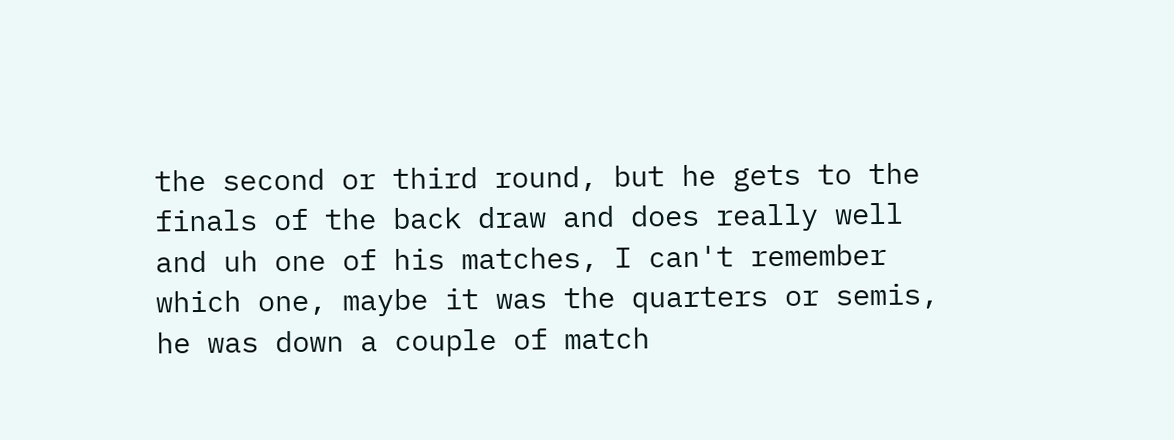the second or third round, but he gets to the finals of the back draw and does really well and uh one of his matches, I can't remember which one, maybe it was the quarters or semis, he was down a couple of match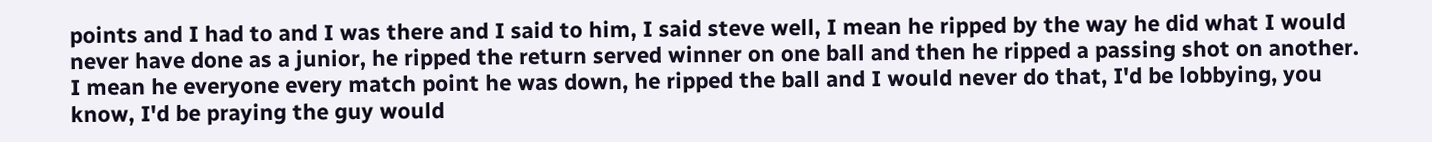points and I had to and I was there and I said to him, I said steve well, I mean he ripped by the way he did what I would never have done as a junior, he ripped the return served winner on one ball and then he ripped a passing shot on another. I mean he everyone every match point he was down, he ripped the ball and I would never do that, I'd be lobbying, you know, I'd be praying the guy would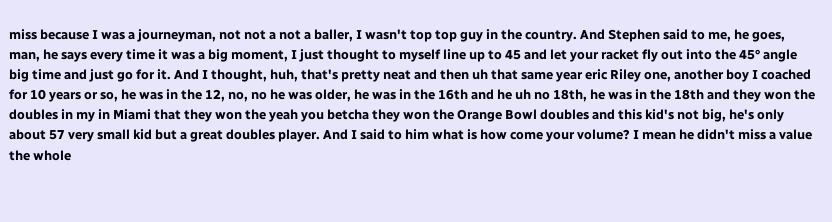miss because I was a journeyman, not not a not a baller, I wasn't top top guy in the country. And Stephen said to me, he goes, man, he says every time it was a big moment, I just thought to myself line up to 45 and let your racket fly out into the 45° angle big time and just go for it. And I thought, huh, that's pretty neat and then uh that same year eric Riley one, another boy I coached for 10 years or so, he was in the 12, no, no he was older, he was in the 16th and he uh no 18th, he was in the 18th and they won the doubles in my in Miami that they won the yeah you betcha they won the Orange Bowl doubles and this kid's not big, he's only about 57 very small kid but a great doubles player. And I said to him what is how come your volume? I mean he didn't miss a value the whole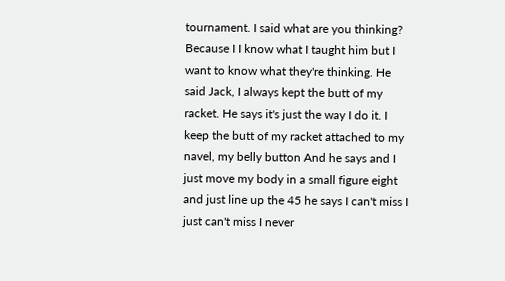tournament. I said what are you thinking? Because I I know what I taught him but I want to know what they're thinking. He said Jack, I always kept the butt of my racket. He says it's just the way I do it. I keep the butt of my racket attached to my navel, my belly button And he says and I just move my body in a small figure eight and just line up the 45 he says I can't miss I just can't miss I never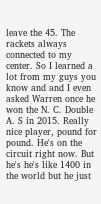leave the 45. The rackets always connected to my center. So I learned a lot from my guys you know and and I even asked Warren once he won the N. C. Double A. S in 2015. Really nice player, pound for pound. He's on the circuit right now. But he's he's like 1400 in the world but he just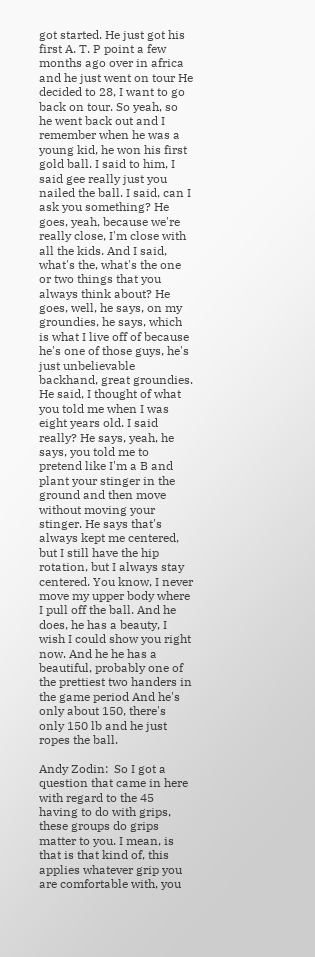got started. He just got his first A. T. P point a few months ago over in africa and he just went on tour He decided to 28, I want to go back on tour. So yeah, so he went back out and I remember when he was a young kid, he won his first gold ball. I said to him, I said gee really just you nailed the ball. I said, can I ask you something? He goes, yeah, because we're really close, I'm close with all the kids. And I said, what's the, what's the one or two things that you always think about? He goes, well, he says, on my groundies, he says, which is what I live off of because he's one of those guys, he's just unbelievable backhand, great groundies. He said, I thought of what you told me when I was eight years old. I said really? He says, yeah, he says, you told me to pretend like I'm a B and plant your stinger in the ground and then move without moving your stinger. He says that's always kept me centered, but I still have the hip rotation, but I always stay centered. You know, I never move my upper body where I pull off the ball. And he does, he has a beauty, I wish I could show you right now. And he he has a beautiful, probably one of the prettiest two handers in the game period And he's only about 150, there's only 150 lb and he just ropes the ball.

Andy Zodin:  So I got a question that came in here with regard to the 45 having to do with grips, these groups do grips matter to you. I mean, is that is that kind of, this applies whatever grip you are comfortable with, you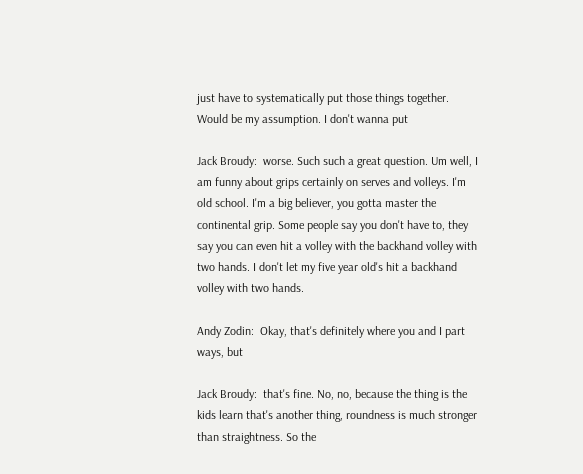just have to systematically put those things together. Would be my assumption. I don't wanna put

Jack Broudy:  worse. Such such a great question. Um well, I am funny about grips certainly on serves and volleys. I'm old school. I'm a big believer, you gotta master the continental grip. Some people say you don't have to, they say you can even hit a volley with the backhand volley with two hands. I don't let my five year old's hit a backhand volley with two hands.

Andy Zodin:  Okay, that's definitely where you and I part ways, but

Jack Broudy:  that's fine. No, no, because the thing is the kids learn that's another thing, roundness is much stronger than straightness. So the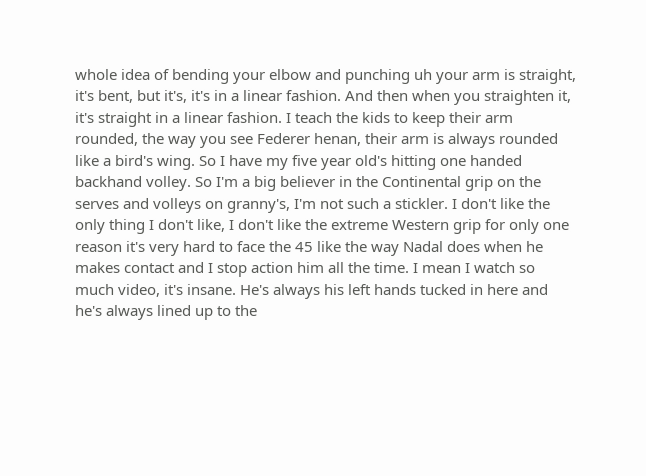whole idea of bending your elbow and punching uh your arm is straight, it's bent, but it's, it's in a linear fashion. And then when you straighten it, it's straight in a linear fashion. I teach the kids to keep their arm rounded, the way you see Federer henan, their arm is always rounded like a bird's wing. So I have my five year old's hitting one handed backhand volley. So I'm a big believer in the Continental grip on the serves and volleys on granny's, I'm not such a stickler. I don't like the only thing I don't like, I don't like the extreme Western grip for only one reason it's very hard to face the 45 like the way Nadal does when he makes contact and I stop action him all the time. I mean I watch so much video, it's insane. He's always his left hands tucked in here and he's always lined up to the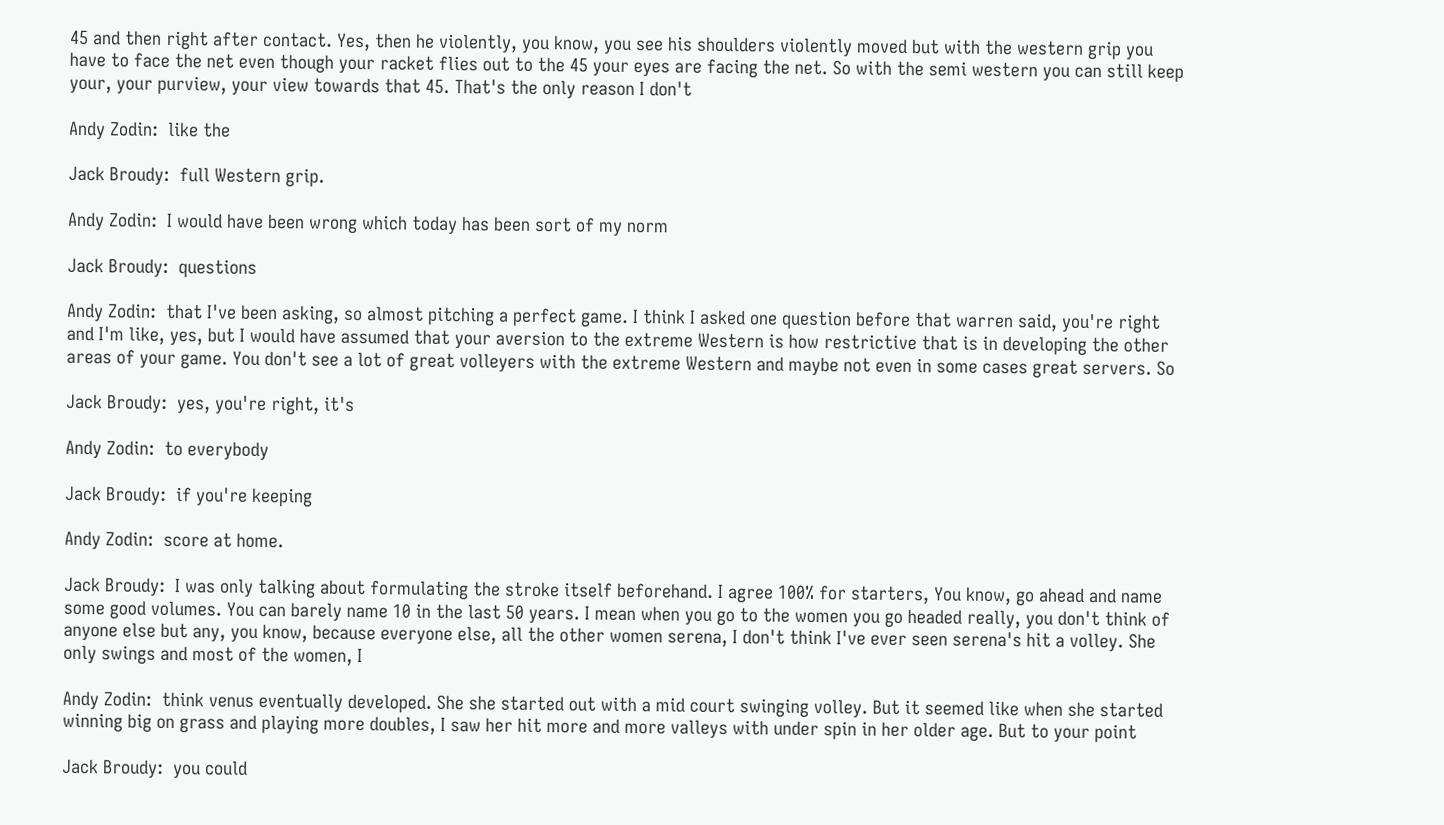45 and then right after contact. Yes, then he violently, you know, you see his shoulders violently moved but with the western grip you have to face the net even though your racket flies out to the 45 your eyes are facing the net. So with the semi western you can still keep your, your purview, your view towards that 45. That's the only reason I don't

Andy Zodin:  like the

Jack Broudy:  full Western grip.

Andy Zodin:  I would have been wrong which today has been sort of my norm

Jack Broudy:  questions

Andy Zodin:  that I've been asking, so almost pitching a perfect game. I think I asked one question before that warren said, you're right and I'm like, yes, but I would have assumed that your aversion to the extreme Western is how restrictive that is in developing the other areas of your game. You don't see a lot of great volleyers with the extreme Western and maybe not even in some cases great servers. So

Jack Broudy:  yes, you're right, it's

Andy Zodin:  to everybody

Jack Broudy:  if you're keeping

Andy Zodin:  score at home.

Jack Broudy:  I was only talking about formulating the stroke itself beforehand. I agree 100% for starters, You know, go ahead and name some good volumes. You can barely name 10 in the last 50 years. I mean when you go to the women you go headed really, you don't think of anyone else but any, you know, because everyone else, all the other women serena, I don't think I've ever seen serena's hit a volley. She only swings and most of the women, I

Andy Zodin:  think venus eventually developed. She she started out with a mid court swinging volley. But it seemed like when she started winning big on grass and playing more doubles, I saw her hit more and more valleys with under spin in her older age. But to your point

Jack Broudy:  you could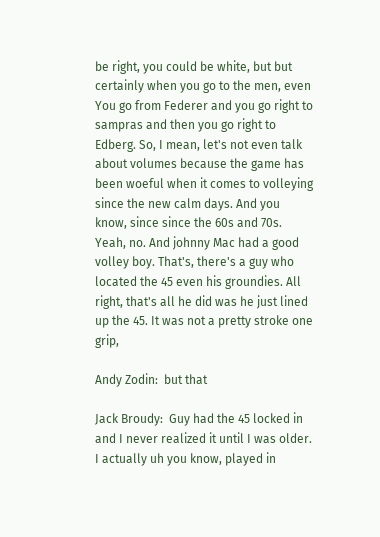be right, you could be white, but but certainly when you go to the men, even You go from Federer and you go right to sampras and then you go right to Edberg. So, I mean, let's not even talk about volumes because the game has been woeful when it comes to volleying since the new calm days. And you know, since since the 60s and 70s. Yeah, no. And johnny Mac had a good volley boy. That's, there's a guy who located the 45 even his groundies. All right, that's all he did was he just lined up the 45. It was not a pretty stroke one grip,

Andy Zodin:  but that

Jack Broudy:  Guy had the 45 locked in and I never realized it until I was older. I actually uh you know, played in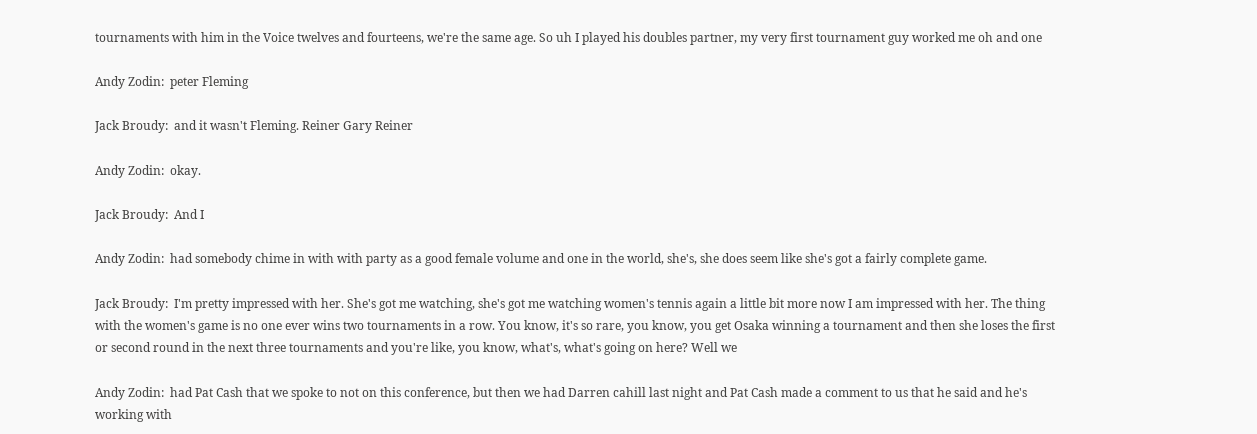tournaments with him in the Voice twelves and fourteens, we're the same age. So uh I played his doubles partner, my very first tournament guy worked me oh and one

Andy Zodin:  peter Fleming

Jack Broudy:  and it wasn't Fleming. Reiner Gary Reiner

Andy Zodin:  okay.

Jack Broudy:  And I

Andy Zodin:  had somebody chime in with with party as a good female volume and one in the world, she's, she does seem like she's got a fairly complete game.

Jack Broudy:  I'm pretty impressed with her. She's got me watching, she's got me watching women's tennis again a little bit more now I am impressed with her. The thing with the women's game is no one ever wins two tournaments in a row. You know, it's so rare, you know, you get Osaka winning a tournament and then she loses the first or second round in the next three tournaments and you're like, you know, what's, what's going on here? Well we

Andy Zodin:  had Pat Cash that we spoke to not on this conference, but then we had Darren cahill last night and Pat Cash made a comment to us that he said and he's working with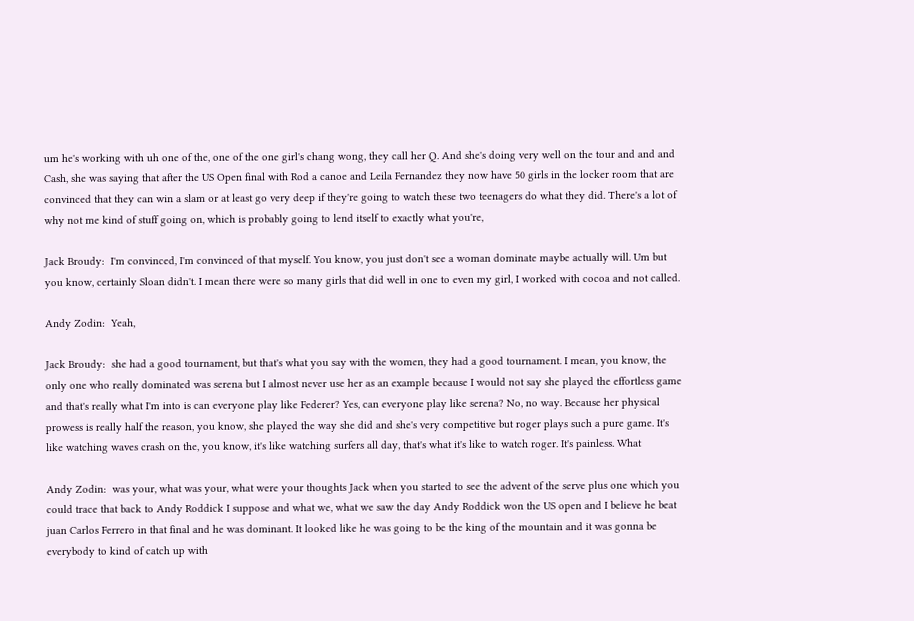um he's working with uh one of the, one of the one girl's chang wong, they call her Q. And she's doing very well on the tour and and and Cash, she was saying that after the US Open final with Rod a canoe and Leila Fernandez they now have 50 girls in the locker room that are convinced that they can win a slam or at least go very deep if they're going to watch these two teenagers do what they did. There's a lot of why not me kind of stuff going on, which is probably going to lend itself to exactly what you're,

Jack Broudy:  I'm convinced, I'm convinced of that myself. You know, you just don't see a woman dominate maybe actually will. Um but you know, certainly Sloan didn't. I mean there were so many girls that did well in one to even my girl, I worked with cocoa and not called.

Andy Zodin:  Yeah,

Jack Broudy:  she had a good tournament, but that's what you say with the women, they had a good tournament. I mean, you know, the only one who really dominated was serena but I almost never use her as an example because I would not say she played the effortless game and that's really what I'm into is can everyone play like Federer? Yes, can everyone play like serena? No, no way. Because her physical prowess is really half the reason, you know, she played the way she did and she's very competitive but roger plays such a pure game. It's like watching waves crash on the, you know, it's like watching surfers all day, that's what it's like to watch roger. It's painless. What

Andy Zodin:  was your, what was your, what were your thoughts Jack when you started to see the advent of the serve plus one which you could trace that back to Andy Roddick I suppose and what we, what we saw the day Andy Roddick won the US open and I believe he beat juan Carlos Ferrero in that final and he was dominant. It looked like he was going to be the king of the mountain and it was gonna be everybody to kind of catch up with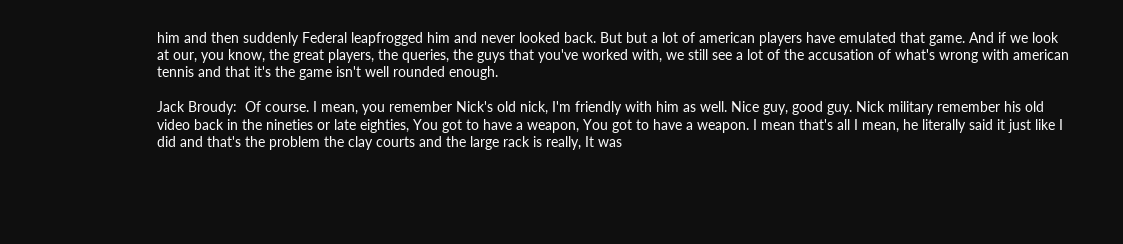him and then suddenly Federal leapfrogged him and never looked back. But but a lot of american players have emulated that game. And if we look at our, you know, the great players, the queries, the guys that you've worked with, we still see a lot of the accusation of what's wrong with american tennis and that it's the game isn't well rounded enough.

Jack Broudy:  Of course. I mean, you remember Nick's old nick, I'm friendly with him as well. Nice guy, good guy. Nick military remember his old video back in the nineties or late eighties, You got to have a weapon, You got to have a weapon. I mean that's all I mean, he literally said it just like I did and that's the problem the clay courts and the large rack is really, It was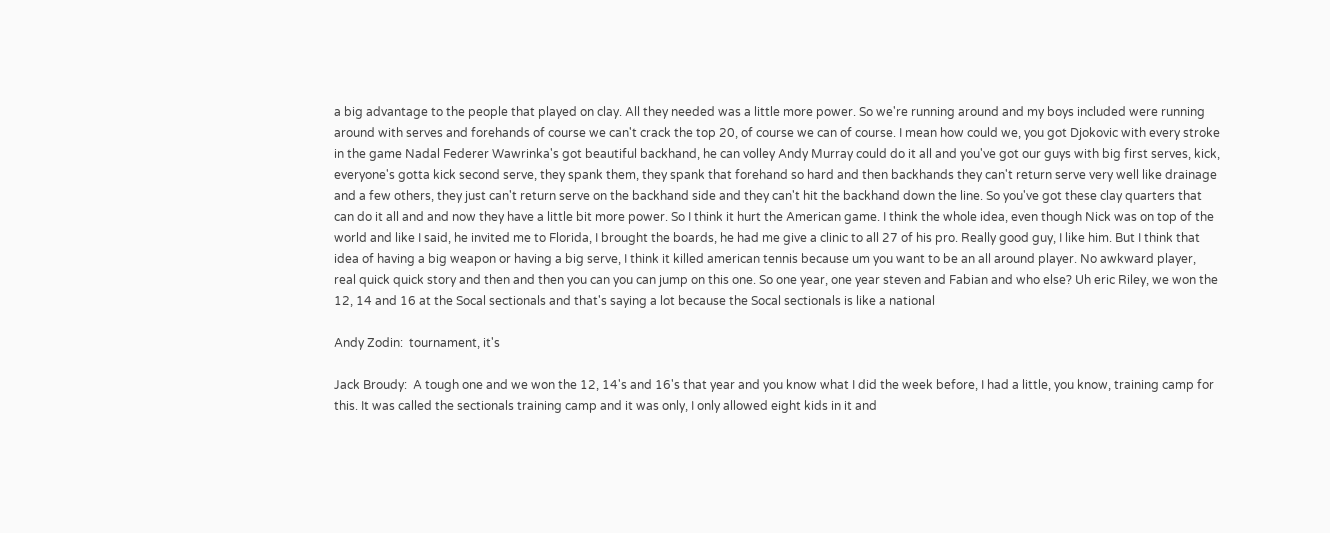a big advantage to the people that played on clay. All they needed was a little more power. So we're running around and my boys included were running around with serves and forehands of course we can't crack the top 20, of course we can of course. I mean how could we, you got Djokovic with every stroke in the game Nadal Federer Wawrinka's got beautiful backhand, he can volley Andy Murray could do it all and you've got our guys with big first serves, kick, everyone's gotta kick second serve, they spank them, they spank that forehand so hard and then backhands they can't return serve very well like drainage and a few others, they just can't return serve on the backhand side and they can't hit the backhand down the line. So you've got these clay quarters that can do it all and and now they have a little bit more power. So I think it hurt the American game. I think the whole idea, even though Nick was on top of the world and like I said, he invited me to Florida, I brought the boards, he had me give a clinic to all 27 of his pro. Really good guy, I like him. But I think that idea of having a big weapon or having a big serve, I think it killed american tennis because um you want to be an all around player. No awkward player, real quick quick story and then and then you can you can jump on this one. So one year, one year steven and Fabian and who else? Uh eric Riley, we won the 12, 14 and 16 at the Socal sectionals and that's saying a lot because the Socal sectionals is like a national

Andy Zodin:  tournament, it's

Jack Broudy:  A tough one and we won the 12, 14's and 16's that year and you know what I did the week before, I had a little, you know, training camp for this. It was called the sectionals training camp and it was only, I only allowed eight kids in it and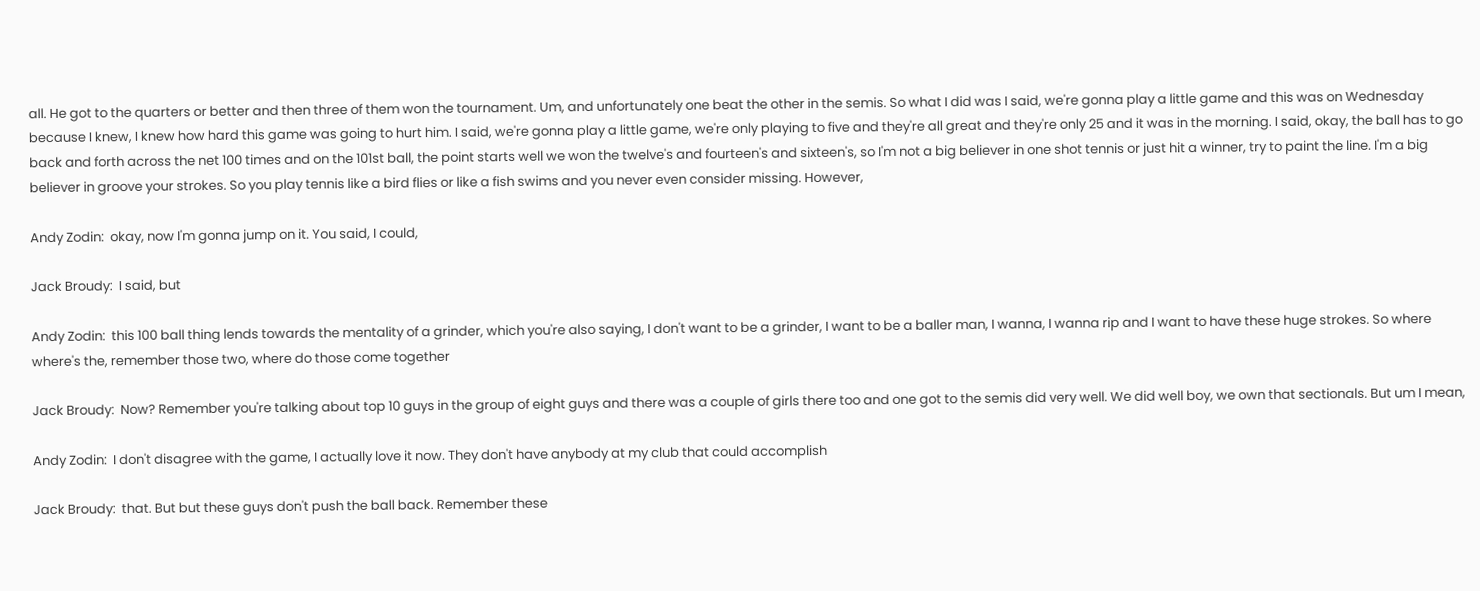all. He got to the quarters or better and then three of them won the tournament. Um, and unfortunately one beat the other in the semis. So what I did was I said, we're gonna play a little game and this was on Wednesday because I knew, I knew how hard this game was going to hurt him. I said, we're gonna play a little game, we're only playing to five and they're all great and they're only 25 and it was in the morning. I said, okay, the ball has to go back and forth across the net 100 times and on the 101st ball, the point starts well we won the twelve's and fourteen's and sixteen's, so I'm not a big believer in one shot tennis or just hit a winner, try to paint the line. I'm a big believer in groove your strokes. So you play tennis like a bird flies or like a fish swims and you never even consider missing. However,

Andy Zodin:  okay, now I'm gonna jump on it. You said, I could,

Jack Broudy:  I said, but

Andy Zodin:  this 100 ball thing lends towards the mentality of a grinder, which you're also saying, I don't want to be a grinder, I want to be a baller man, I wanna, I wanna rip and I want to have these huge strokes. So where where's the, remember those two, where do those come together

Jack Broudy:  Now? Remember you're talking about top 10 guys in the group of eight guys and there was a couple of girls there too and one got to the semis did very well. We did well boy, we own that sectionals. But um I mean,

Andy Zodin:  I don't disagree with the game, I actually love it now. They don't have anybody at my club that could accomplish

Jack Broudy:  that. But but these guys don't push the ball back. Remember these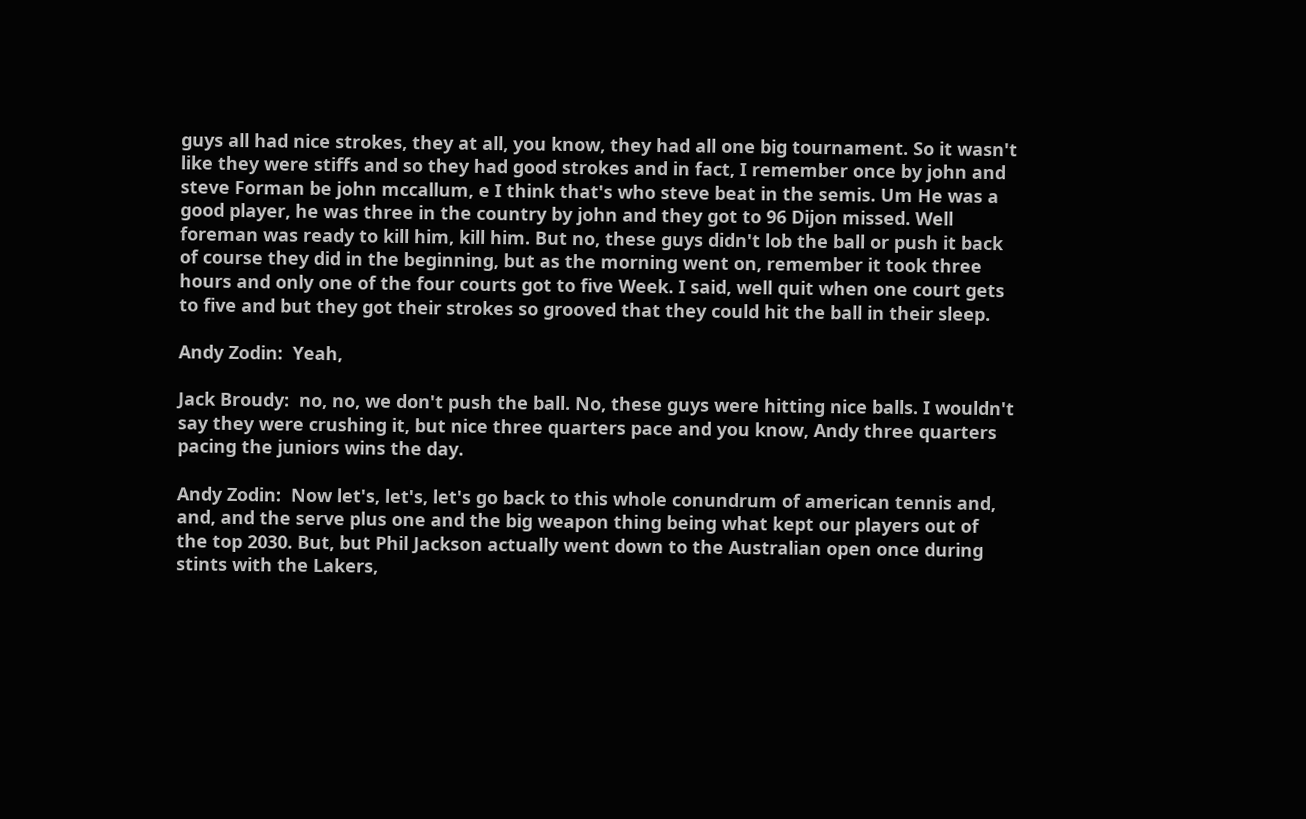guys all had nice strokes, they at all, you know, they had all one big tournament. So it wasn't like they were stiffs and so they had good strokes and in fact, I remember once by john and steve Forman be john mccallum, e I think that's who steve beat in the semis. Um He was a good player, he was three in the country by john and they got to 96 Dijon missed. Well foreman was ready to kill him, kill him. But no, these guys didn't lob the ball or push it back of course they did in the beginning, but as the morning went on, remember it took three hours and only one of the four courts got to five Week. I said, well quit when one court gets to five and but they got their strokes so grooved that they could hit the ball in their sleep.

Andy Zodin:  Yeah,

Jack Broudy:  no, no, we don't push the ball. No, these guys were hitting nice balls. I wouldn't say they were crushing it, but nice three quarters pace and you know, Andy three quarters pacing the juniors wins the day.

Andy Zodin:  Now let's, let's, let's go back to this whole conundrum of american tennis and, and, and the serve plus one and the big weapon thing being what kept our players out of the top 2030. But, but Phil Jackson actually went down to the Australian open once during stints with the Lakers,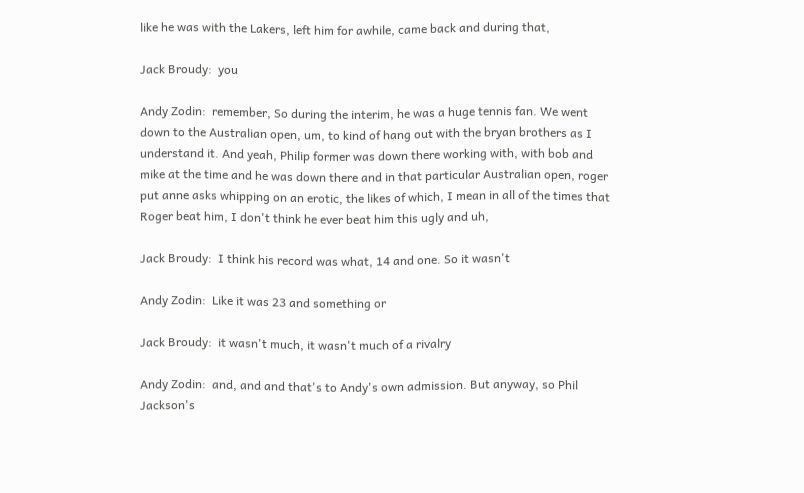like he was with the Lakers, left him for awhile, came back and during that,

Jack Broudy:  you

Andy Zodin:  remember, So during the interim, he was a huge tennis fan. We went down to the Australian open, um, to kind of hang out with the bryan brothers as I understand it. And yeah, Philip former was down there working with, with bob and mike at the time and he was down there and in that particular Australian open, roger put anne asks whipping on an erotic, the likes of which, I mean in all of the times that Roger beat him, I don't think he ever beat him this ugly and uh,

Jack Broudy:  I think his record was what, 14 and one. So it wasn't

Andy Zodin:  Like it was 23 and something or

Jack Broudy:  it wasn't much, it wasn't much of a rivalry

Andy Zodin:  and, and and that's to Andy's own admission. But anyway, so Phil Jackson's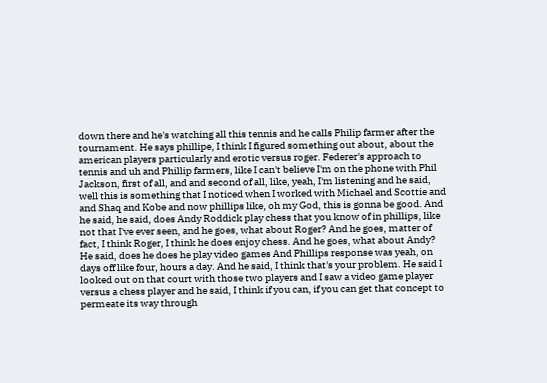down there and he's watching all this tennis and he calls Philip farmer after the tournament. He says phillipe, I think I figured something out about, about the american players particularly and erotic versus roger. Federer's approach to tennis and uh and Phillip farmers, like I can't believe I'm on the phone with Phil Jackson, first of all, and and second of all, like, yeah, I'm listening and he said, well this is something that I noticed when I worked with Michael and Scottie and and Shaq and Kobe and now phillips like, oh my God, this is gonna be good. And he said, he said, does Andy Roddick play chess that you know of in phillips, like not that I've ever seen, and he goes, what about Roger? And he goes, matter of fact, I think Roger, I think he does enjoy chess. And he goes, what about Andy? He said, does he does he play video games And Phillips response was yeah, on days off like four, hours a day. And he said, I think that's your problem. He said I looked out on that court with those two players and I saw a video game player versus a chess player and he said, I think if you can, if you can get that concept to permeate its way through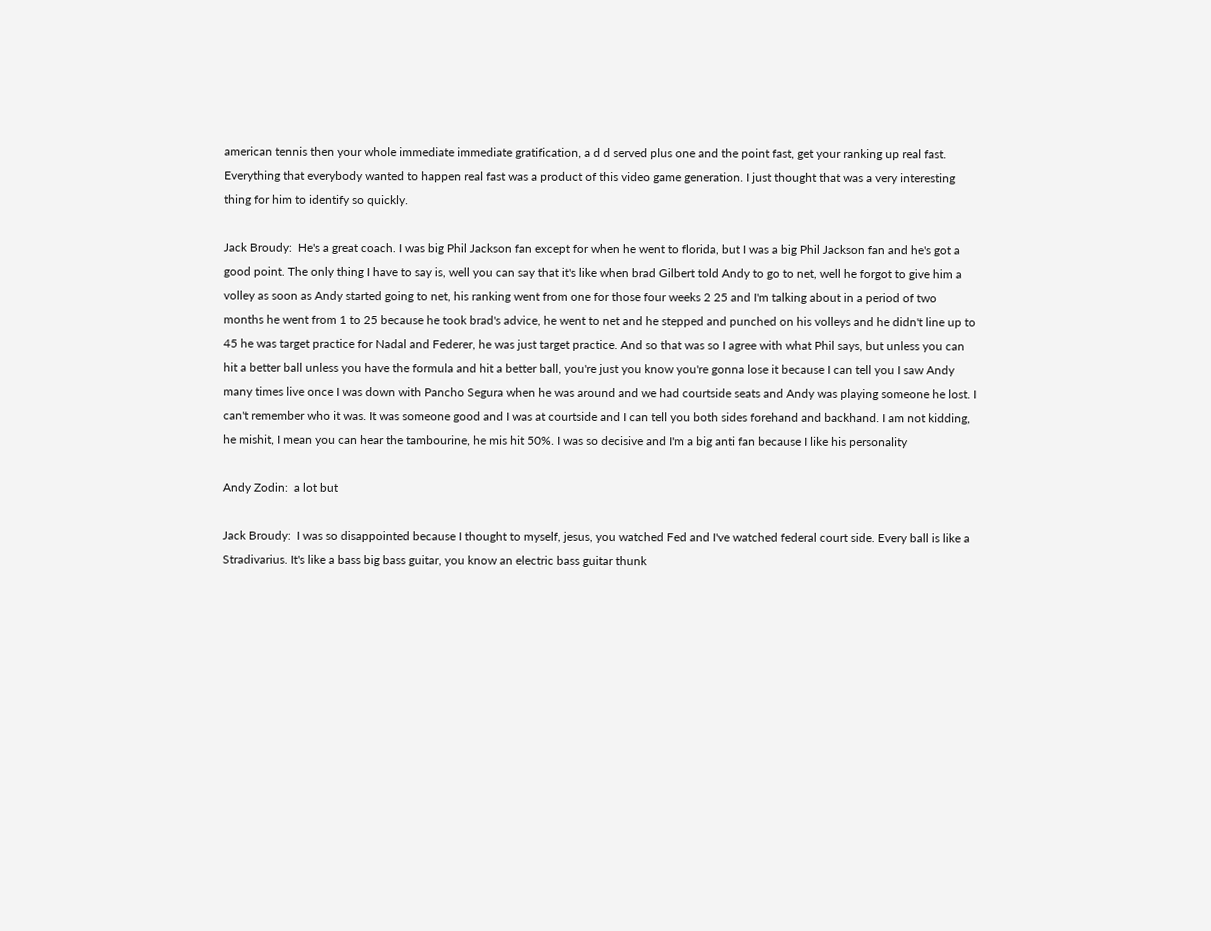american tennis then your whole immediate immediate gratification, a d d served plus one and the point fast, get your ranking up real fast. Everything that everybody wanted to happen real fast was a product of this video game generation. I just thought that was a very interesting thing for him to identify so quickly.

Jack Broudy:  He's a great coach. I was big Phil Jackson fan except for when he went to florida, but I was a big Phil Jackson fan and he's got a good point. The only thing I have to say is, well you can say that it's like when brad Gilbert told Andy to go to net, well he forgot to give him a volley as soon as Andy started going to net, his ranking went from one for those four weeks 2 25 and I'm talking about in a period of two months he went from 1 to 25 because he took brad's advice, he went to net and he stepped and punched on his volleys and he didn't line up to 45 he was target practice for Nadal and Federer, he was just target practice. And so that was so I agree with what Phil says, but unless you can hit a better ball unless you have the formula and hit a better ball, you're just you know you're gonna lose it because I can tell you I saw Andy many times live once I was down with Pancho Segura when he was around and we had courtside seats and Andy was playing someone he lost. I can't remember who it was. It was someone good and I was at courtside and I can tell you both sides forehand and backhand. I am not kidding, he mishit, I mean you can hear the tambourine, he mis hit 50%. I was so decisive and I'm a big anti fan because I like his personality

Andy Zodin:  a lot but

Jack Broudy:  I was so disappointed because I thought to myself, jesus, you watched Fed and I've watched federal court side. Every ball is like a Stradivarius. It's like a bass big bass guitar, you know an electric bass guitar thunk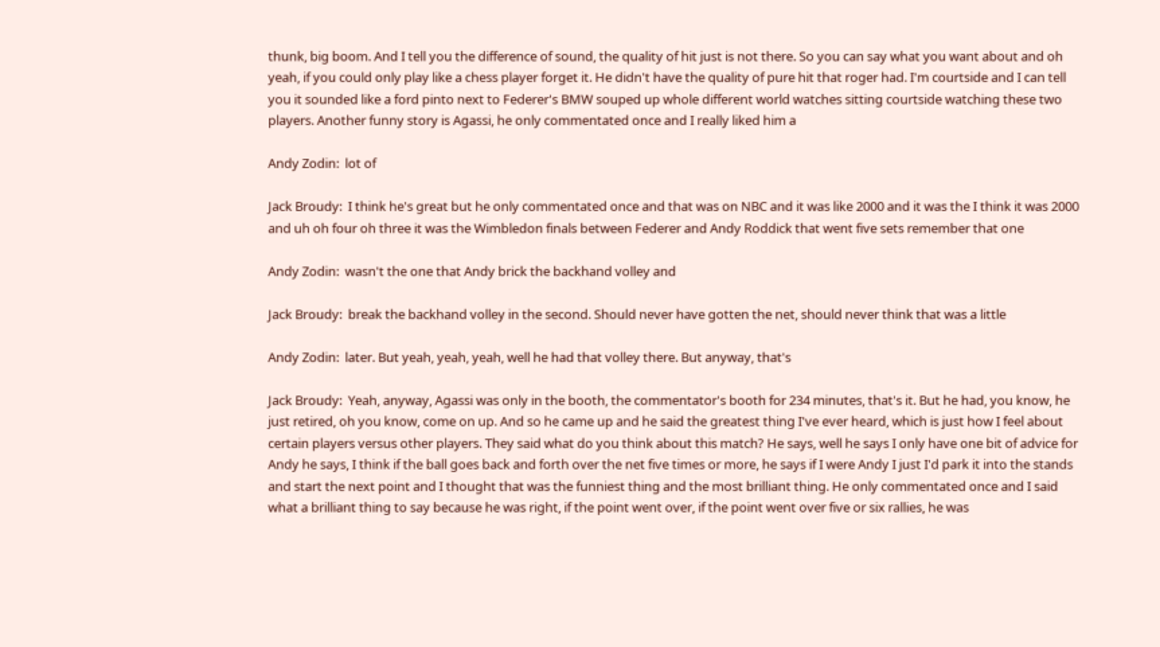thunk, big boom. And I tell you the difference of sound, the quality of hit just is not there. So you can say what you want about and oh yeah, if you could only play like a chess player forget it. He didn't have the quality of pure hit that roger had. I'm courtside and I can tell you it sounded like a ford pinto next to Federer's BMW souped up whole different world watches sitting courtside watching these two players. Another funny story is Agassi, he only commentated once and I really liked him a

Andy Zodin:  lot of

Jack Broudy:  I think he's great but he only commentated once and that was on NBC and it was like 2000 and it was the I think it was 2000 and uh oh four oh three it was the Wimbledon finals between Federer and Andy Roddick that went five sets remember that one

Andy Zodin:  wasn't the one that Andy brick the backhand volley and

Jack Broudy:  break the backhand volley in the second. Should never have gotten the net, should never think that was a little

Andy Zodin:  later. But yeah, yeah, yeah, well he had that volley there. But anyway, that's

Jack Broudy:  Yeah, anyway, Agassi was only in the booth, the commentator's booth for 234 minutes, that's it. But he had, you know, he just retired, oh you know, come on up. And so he came up and he said the greatest thing I've ever heard, which is just how I feel about certain players versus other players. They said what do you think about this match? He says, well he says I only have one bit of advice for Andy he says, I think if the ball goes back and forth over the net five times or more, he says if I were Andy I just I'd park it into the stands and start the next point and I thought that was the funniest thing and the most brilliant thing. He only commentated once and I said what a brilliant thing to say because he was right, if the point went over, if the point went over five or six rallies, he was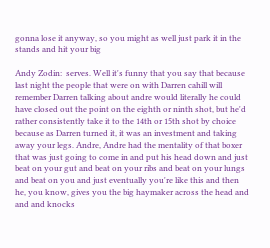gonna lose it anyway, so you might as well just park it in the stands and hit your big

Andy Zodin:  serves. Well it's funny that you say that because last night the people that were on with Darren cahill will remember Darren talking about andre would literally he could have closed out the point on the eighth or ninth shot, but he'd rather consistently take it to the 14th or 15th shot by choice because as Darren turned it, it was an investment and taking away your legs. Andre, Andre had the mentality of that boxer that was just going to come in and put his head down and just beat on your gut and beat on your ribs and beat on your lungs and beat on you and just eventually you're like this and then he, you know, gives you the big haymaker across the head and and and knocks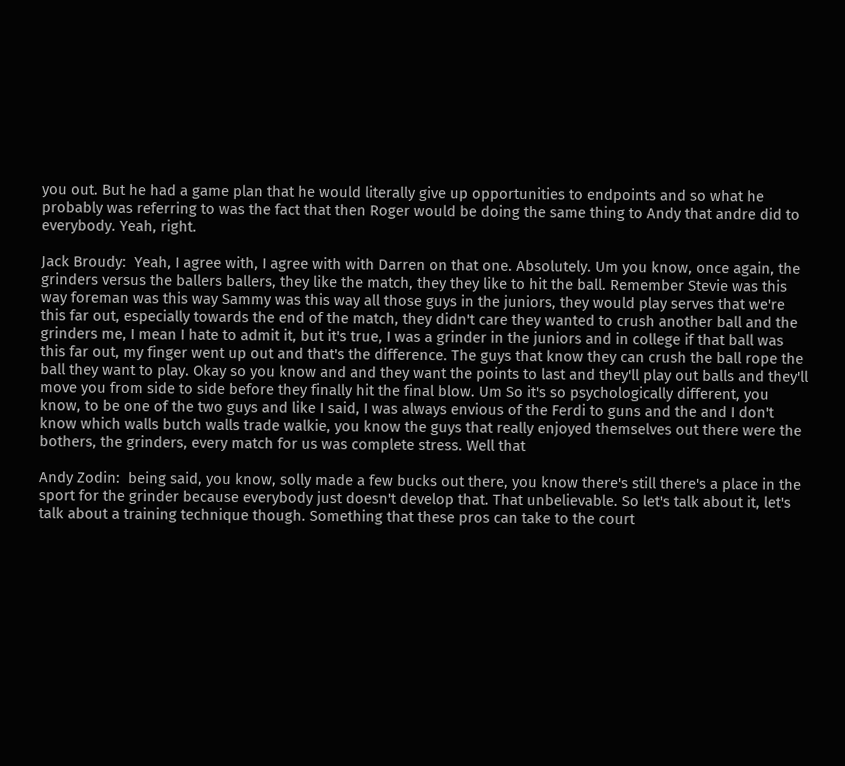you out. But he had a game plan that he would literally give up opportunities to endpoints and so what he probably was referring to was the fact that then Roger would be doing the same thing to Andy that andre did to everybody. Yeah, right.

Jack Broudy:  Yeah, I agree with, I agree with with Darren on that one. Absolutely. Um you know, once again, the grinders versus the ballers ballers, they like the match, they they like to hit the ball. Remember Stevie was this way foreman was this way Sammy was this way all those guys in the juniors, they would play serves that we're this far out, especially towards the end of the match, they didn't care they wanted to crush another ball and the grinders me, I mean I hate to admit it, but it's true, I was a grinder in the juniors and in college if that ball was this far out, my finger went up out and that's the difference. The guys that know they can crush the ball rope the ball they want to play. Okay so you know and and they want the points to last and they'll play out balls and they'll move you from side to side before they finally hit the final blow. Um So it's so psychologically different, you know, to be one of the two guys and like I said, I was always envious of the Ferdi to guns and the and I don't know which walls butch walls trade walkie, you know the guys that really enjoyed themselves out there were the bothers, the grinders, every match for us was complete stress. Well that

Andy Zodin:  being said, you know, solly made a few bucks out there, you know there's still there's a place in the sport for the grinder because everybody just doesn't develop that. That unbelievable. So let's talk about it, let's talk about a training technique though. Something that these pros can take to the court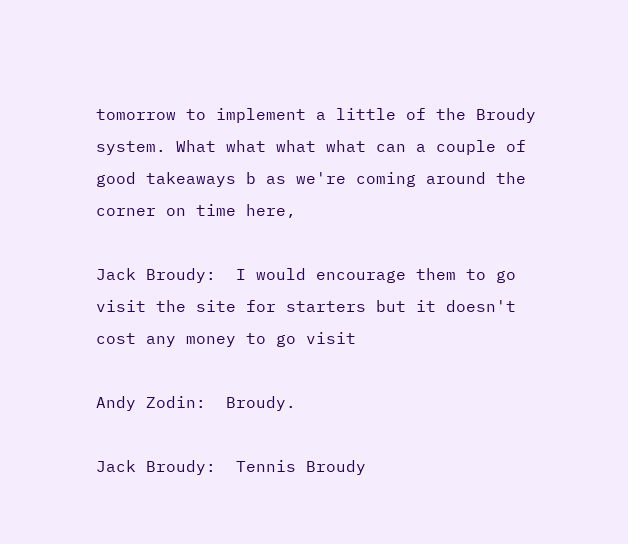tomorrow to implement a little of the Broudy system. What what what what can a couple of good takeaways b as we're coming around the corner on time here,

Jack Broudy:  I would encourage them to go visit the site for starters but it doesn't cost any money to go visit

Andy Zodin:  Broudy.

Jack Broudy:  Tennis Broudy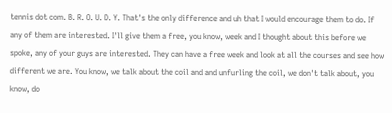tennis dot com. B. R. O. U. D. Y. That's the only difference and uh that I would encourage them to do. If any of them are interested. I'll give them a free, you know, week and I thought about this before we spoke, any of your guys are interested. They can have a free week and look at all the courses and see how different we are. You know, we talk about the coil and and unfurling the coil, we don't talk about, you know, do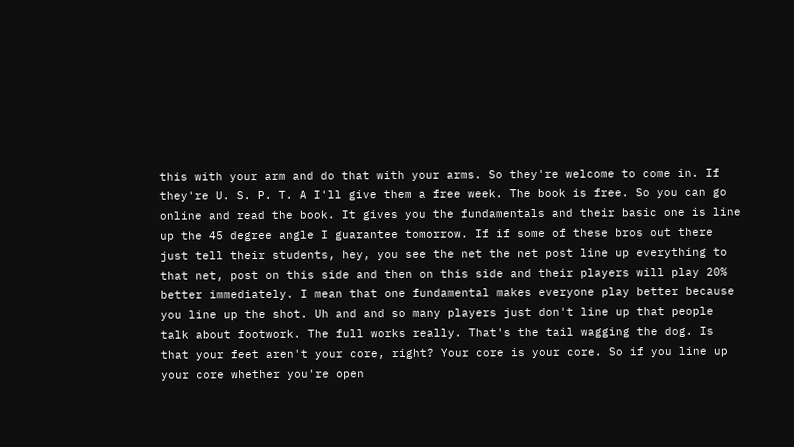this with your arm and do that with your arms. So they're welcome to come in. If they're U. S. P. T. A I'll give them a free week. The book is free. So you can go online and read the book. It gives you the fundamentals and their basic one is line up the 45 degree angle I guarantee tomorrow. If if some of these bros out there just tell their students, hey, you see the net the net post line up everything to that net, post on this side and then on this side and their players will play 20% better immediately. I mean that one fundamental makes everyone play better because you line up the shot. Uh and and so many players just don't line up that people talk about footwork. The full works really. That's the tail wagging the dog. Is that your feet aren't your core, right? Your core is your core. So if you line up your core whether you're open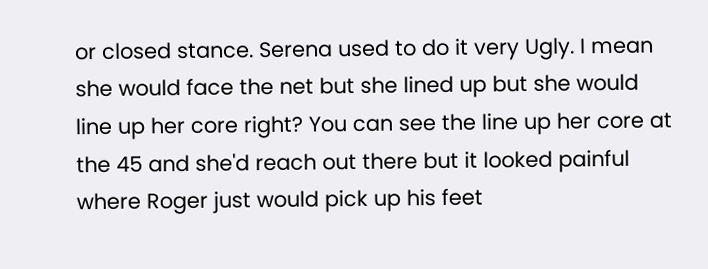or closed stance. Serena used to do it very Ugly. I mean she would face the net but she lined up but she would line up her core right? You can see the line up her core at the 45 and she'd reach out there but it looked painful where Roger just would pick up his feet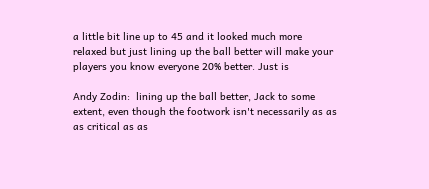a little bit line up to 45 and it looked much more relaxed but just lining up the ball better will make your players you know everyone 20% better. Just is

Andy Zodin:  lining up the ball better, Jack to some extent, even though the footwork isn't necessarily as as as critical as as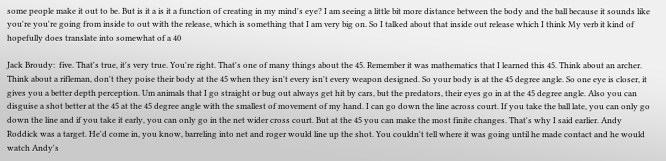some people make it out to be. But is it a is it a function of creating in my mind's eye? I am seeing a little bit more distance between the body and the ball because it sounds like you're you're going from inside to out with the release, which is something that I am very big on. So I talked about that inside out release which I think My verb it kind of hopefully does translate into somewhat of a 40

Jack Broudy:  five. That's true, it's very true. You're right. That's one of many things about the 45. Remember it was mathematics that I learned this 45. Think about an archer. Think about a rifleman, don't they poise their body at the 45 when they isn't every isn't every weapon designed. So your body is at the 45 degree angle. So one eye is closer, it gives you a better depth perception. Um animals that I go straight or bug out always get hit by cars, but the predators, their eyes go in at the 45 degree angle. Also you can disguise a shot better at the 45 at the 45 degree angle with the smallest of movement of my hand. I can go down the line across court. If you take the ball late, you can only go down the line and if you take it early, you can only go in the net wider cross court. But at the 45 you can make the most finite changes. That's why I said earlier. Andy Roddick was a target. He'd come in, you know, barreling into net and roger would line up the shot. You couldn't tell where it was going until he made contact and he would watch Andy's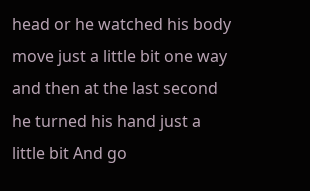head or he watched his body move just a little bit one way and then at the last second he turned his hand just a little bit And go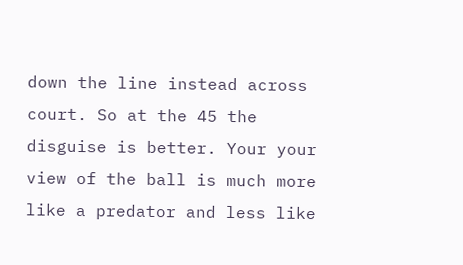down the line instead across court. So at the 45 the disguise is better. Your your view of the ball is much more like a predator and less like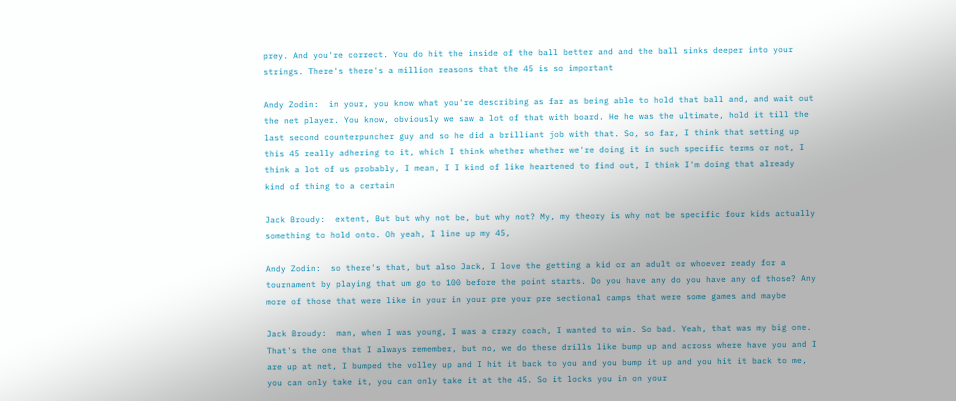prey. And you're correct. You do hit the inside of the ball better and and the ball sinks deeper into your strings. There's there's a million reasons that the 45 is so important

Andy Zodin:  in your, you know what you're describing as far as being able to hold that ball and, and wait out the net player. You know, obviously we saw a lot of that with board. He he was the ultimate, hold it till the last second counterpuncher guy and so he did a brilliant job with that. So, so far, I think that setting up this 45 really adhering to it, which I think whether whether we're doing it in such specific terms or not, I think a lot of us probably, I mean, I I kind of like heartened to find out, I think I'm doing that already kind of thing to a certain

Jack Broudy:  extent, But but why not be, but why not? My, my theory is why not be specific four kids actually something to hold onto. Oh yeah, I line up my 45,

Andy Zodin:  so there's that, but also Jack, I love the getting a kid or an adult or whoever ready for a tournament by playing that um go to 100 before the point starts. Do you have any do you have any of those? Any more of those that were like in your in your pre your pre sectional camps that were some games and maybe

Jack Broudy:  man, when I was young, I was a crazy coach, I wanted to win. So bad. Yeah, that was my big one. That's the one that I always remember, but no, we do these drills like bump up and across where have you and I are up at net, I bumped the volley up and I hit it back to you and you bump it up and you hit it back to me, you can only take it, you can only take it at the 45. So it locks you in on your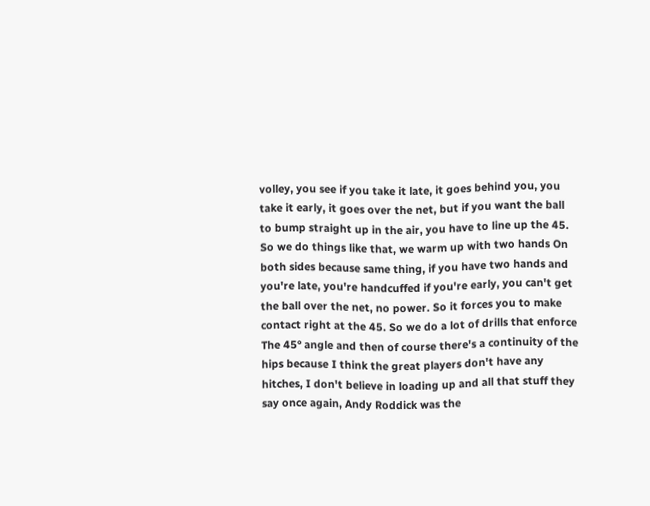volley, you see if you take it late, it goes behind you, you take it early, it goes over the net, but if you want the ball to bump straight up in the air, you have to line up the 45. So we do things like that, we warm up with two hands On both sides because same thing, if you have two hands and you're late, you're handcuffed if you're early, you can't get the ball over the net, no power. So it forces you to make contact right at the 45. So we do a lot of drills that enforce The 45° angle and then of course there's a continuity of the hips because I think the great players don't have any hitches, I don't believe in loading up and all that stuff they say once again, Andy Roddick was the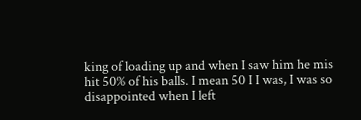king of loading up and when I saw him he mis hit 50% of his balls. I mean 50 I I was, I was so disappointed when I left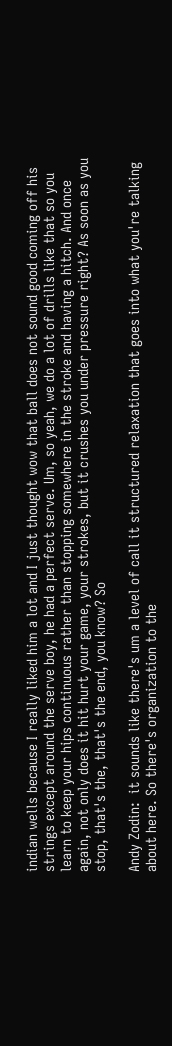indian wells because I really liked him a lot and I just thought wow that ball does not sound good coming off his strings except around the serve boy, he had a perfect serve. Um, so yeah, we do a lot of drills like that so you learn to keep your hips continuous rather than stopping somewhere in the stroke and having a hitch. And once again, not only does it hit hurt your game, your strokes, but it crushes you under pressure right? As soon as you stop, that's the, that's the end, you know? So

Andy Zodin:  it sounds like there's um a level of call it structured relaxation that goes into what you're talking about here. So there's organization to the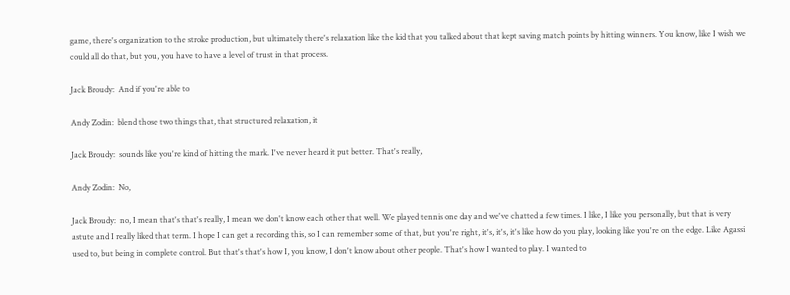game, there's organization to the stroke production, but ultimately there's relaxation like the kid that you talked about that kept saving match points by hitting winners. You know, like I wish we could all do that, but you, you have to have a level of trust in that process.

Jack Broudy:  And if you're able to

Andy Zodin:  blend those two things that, that structured relaxation, it

Jack Broudy:  sounds like you're kind of hitting the mark. I've never heard it put better. That's really,

Andy Zodin:  No,

Jack Broudy:  no, I mean that's that's really, I mean we don't know each other that well. We played tennis one day and we've chatted a few times. I like, I like you personally, but that is very astute and I really liked that term. I hope I can get a recording this, so I can remember some of that, but you're right, it's, it's, it's like how do you play, looking like you're on the edge. Like Agassi used to, but being in complete control. But that's that's how I, you know, I don't know about other people. That's how I wanted to play. I wanted to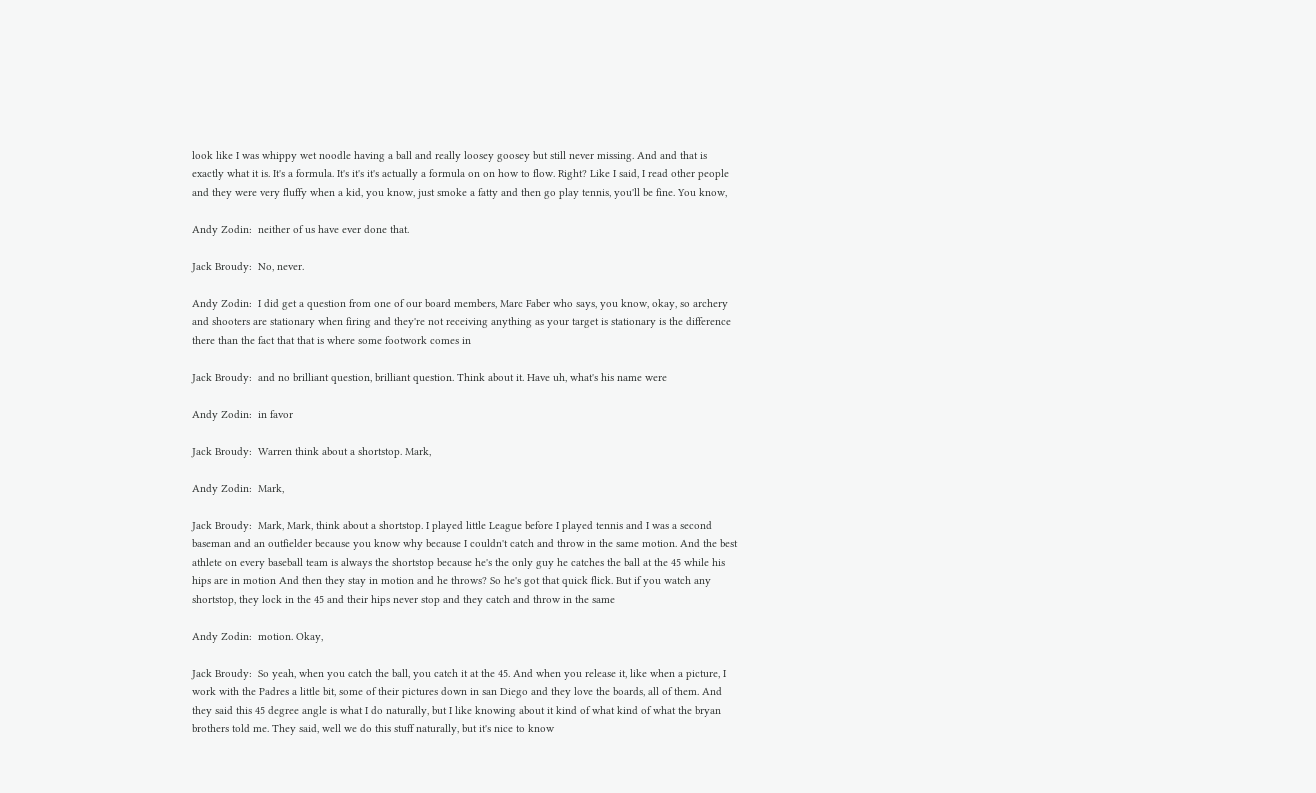look like I was whippy wet noodle having a ball and really loosey goosey but still never missing. And and that is exactly what it is. It's a formula. It's it's it's actually a formula on on how to flow. Right? Like I said, I read other people and they were very fluffy when a kid, you know, just smoke a fatty and then go play tennis, you'll be fine. You know,

Andy Zodin:  neither of us have ever done that.

Jack Broudy:  No, never.

Andy Zodin:  I did get a question from one of our board members, Marc Faber who says, you know, okay, so archery and shooters are stationary when firing and they're not receiving anything as your target is stationary is the difference there than the fact that that is where some footwork comes in

Jack Broudy:  and no brilliant question, brilliant question. Think about it. Have uh, what's his name were

Andy Zodin:  in favor

Jack Broudy:  Warren think about a shortstop. Mark,

Andy Zodin:  Mark,

Jack Broudy:  Mark, Mark, think about a shortstop. I played little League before I played tennis and I was a second baseman and an outfielder because you know why because I couldn't catch and throw in the same motion. And the best athlete on every baseball team is always the shortstop because he's the only guy he catches the ball at the 45 while his hips are in motion And then they stay in motion and he throws? So he's got that quick flick. But if you watch any shortstop, they lock in the 45 and their hips never stop and they catch and throw in the same

Andy Zodin:  motion. Okay,

Jack Broudy:  So yeah, when you catch the ball, you catch it at the 45. And when you release it, like when a picture, I work with the Padres a little bit, some of their pictures down in san Diego and they love the boards, all of them. And they said this 45 degree angle is what I do naturally, but I like knowing about it kind of what kind of what the bryan brothers told me. They said, well we do this stuff naturally, but it's nice to know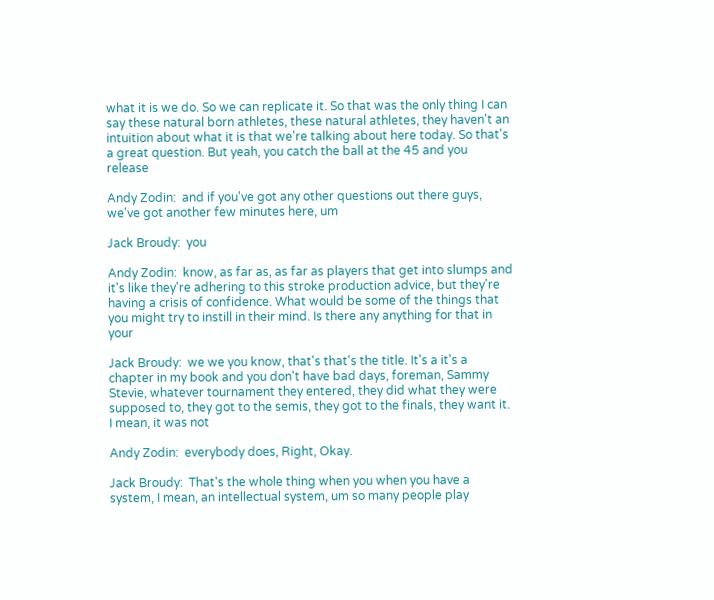what it is we do. So we can replicate it. So that was the only thing I can say these natural born athletes, these natural athletes, they haven't an intuition about what it is that we're talking about here today. So that's a great question. But yeah, you catch the ball at the 45 and you release

Andy Zodin:  and if you've got any other questions out there guys, we've got another few minutes here, um

Jack Broudy:  you

Andy Zodin:  know, as far as, as far as players that get into slumps and it's like they're adhering to this stroke production advice, but they're having a crisis of confidence. What would be some of the things that you might try to instill in their mind. Is there any anything for that in your

Jack Broudy:  we we you know, that's that's the title. It's a it's a chapter in my book and you don't have bad days, foreman, Sammy Stevie, whatever tournament they entered, they did what they were supposed to, they got to the semis, they got to the finals, they want it. I mean, it was not

Andy Zodin:  everybody does, Right, Okay.

Jack Broudy:  That's the whole thing when you when you have a system, I mean, an intellectual system, um so many people play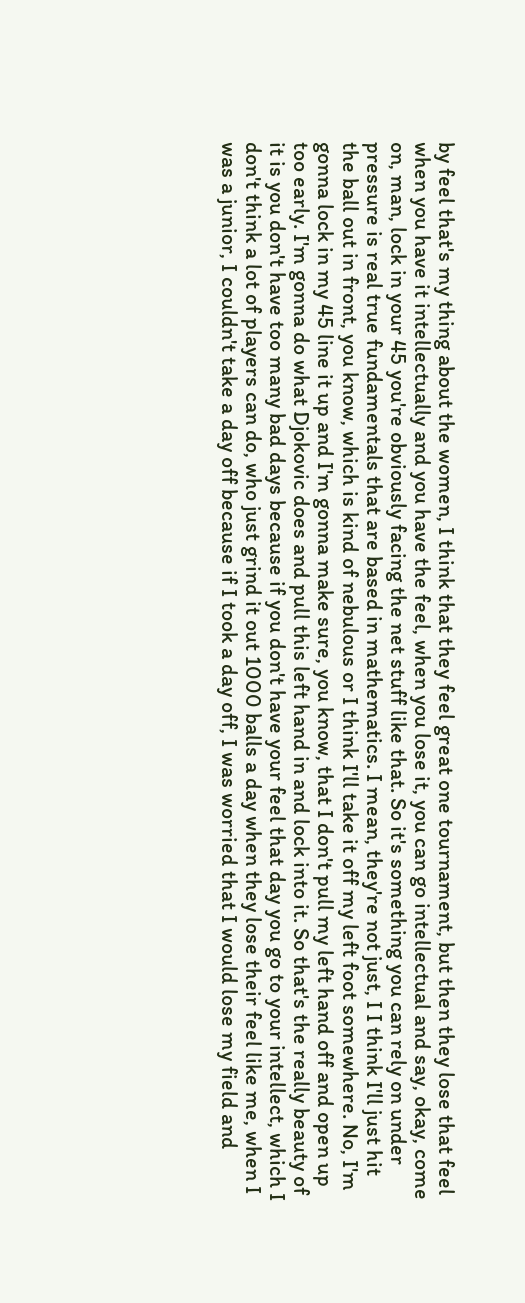by feel that's my thing about the women, I think that they feel great one tournament, but then they lose that feel when you have it intellectually and you have the feel, when you lose it, you can go intellectual and say, okay, come on, man, lock in your 45 you're obviously facing the net stuff like that. So it's something you can rely on under pressure is real true fundamentals that are based in mathematics. I mean, they're not just, I I think I'll just hit the ball out in front, you know, which is kind of nebulous or I think I'll take it off my left foot somewhere. No, I'm gonna lock in my 45 line it up and I'm gonna make sure, you know, that I don't pull my left hand off and open up too early. I'm gonna do what Djokovic does and pull this left hand in and lock into it. So that's the really beauty of it is you don't have too many bad days because if you don't have your feel that day you go to your intellect, which I don't think a lot of players can do, who just grind it out 1000 balls a day when they lose their feel like me, when I was a junior, I couldn't take a day off because if I took a day off, I was worried that I would lose my field and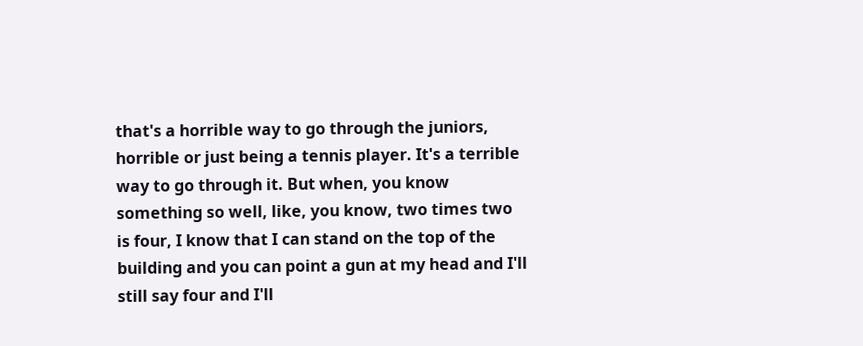that's a horrible way to go through the juniors, horrible or just being a tennis player. It's a terrible way to go through it. But when, you know something so well, like, you know, two times two is four, I know that I can stand on the top of the building and you can point a gun at my head and I'll still say four and I'll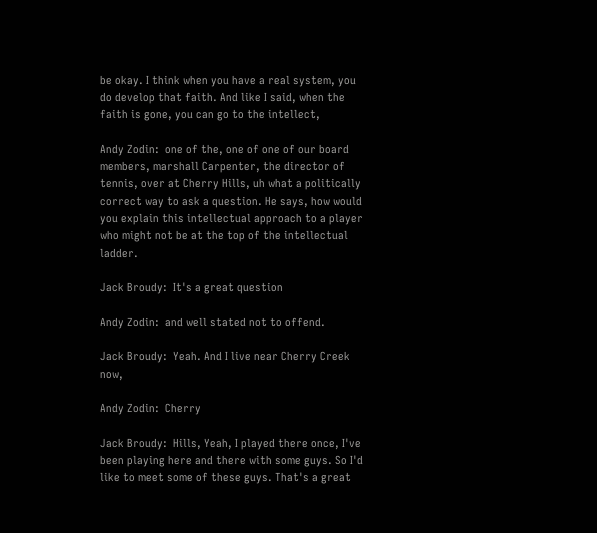be okay. I think when you have a real system, you do develop that faith. And like I said, when the faith is gone, you can go to the intellect,

Andy Zodin:  one of the, one of one of our board members, marshall Carpenter, the director of tennis, over at Cherry Hills, uh what a politically correct way to ask a question. He says, how would you explain this intellectual approach to a player who might not be at the top of the intellectual ladder.

Jack Broudy:  It's a great question

Andy Zodin:  and well stated not to offend.

Jack Broudy:  Yeah. And I live near Cherry Creek now,

Andy Zodin:  Cherry

Jack Broudy:  Hills, Yeah, I played there once, I've been playing here and there with some guys. So I'd like to meet some of these guys. That's a great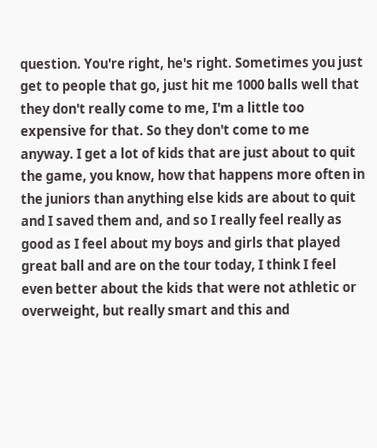question. You're right, he's right. Sometimes you just get to people that go, just hit me 1000 balls well that they don't really come to me, I'm a little too expensive for that. So they don't come to me anyway. I get a lot of kids that are just about to quit the game, you know, how that happens more often in the juniors than anything else kids are about to quit and I saved them and, and so I really feel really as good as I feel about my boys and girls that played great ball and are on the tour today, I think I feel even better about the kids that were not athletic or overweight, but really smart and this and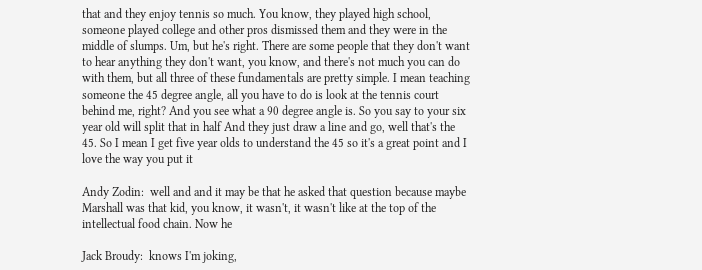that and they enjoy tennis so much. You know, they played high school, someone played college and other pros dismissed them and they were in the middle of slumps. Um, but he's right. There are some people that they don't want to hear anything they don't want, you know, and there's not much you can do with them, but all three of these fundamentals are pretty simple. I mean teaching someone the 45 degree angle, all you have to do is look at the tennis court behind me, right? And you see what a 90 degree angle is. So you say to your six year old will split that in half And they just draw a line and go, well that's the 45. So I mean I get five year olds to understand the 45 so it's a great point and I love the way you put it

Andy Zodin:  well and and it may be that he asked that question because maybe Marshall was that kid, you know, it wasn't, it wasn't like at the top of the intellectual food chain. Now he

Jack Broudy:  knows I'm joking,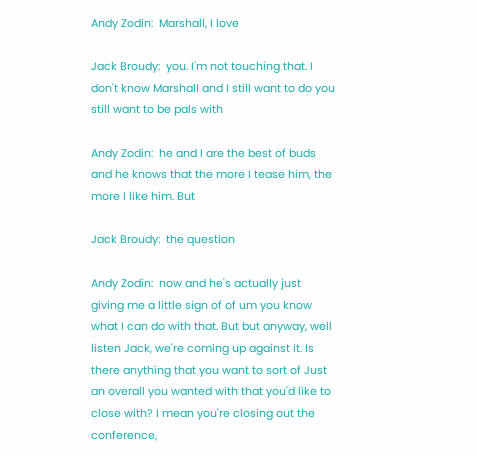Andy Zodin:  Marshall, I love

Jack Broudy:  you. I'm not touching that. I don't know Marshall and I still want to do you still want to be pals with

Andy Zodin:  he and I are the best of buds and he knows that the more I tease him, the more I like him. But

Jack Broudy:  the question

Andy Zodin:  now and he's actually just giving me a little sign of of um you know what I can do with that. But but anyway, well listen Jack, we're coming up against it. Is there anything that you want to sort of Just an overall you wanted with that you'd like to close with? I mean you're closing out the conference,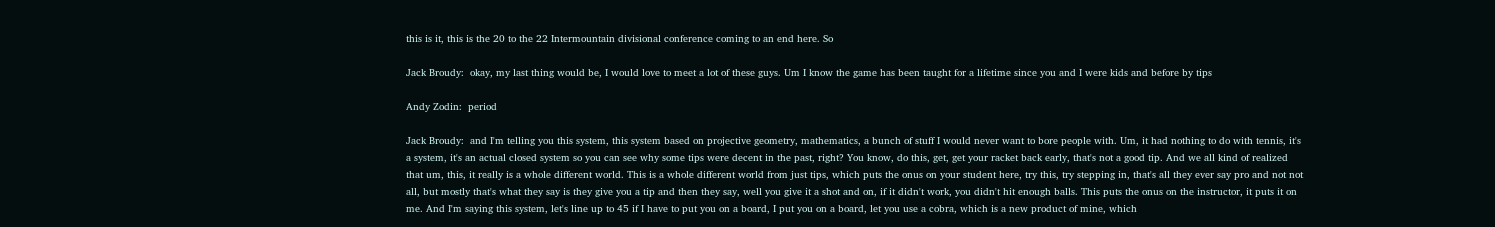this is it, this is the 20 to the 22 Intermountain divisional conference coming to an end here. So

Jack Broudy:  okay, my last thing would be, I would love to meet a lot of these guys. Um I know the game has been taught for a lifetime since you and I were kids and before by tips

Andy Zodin:  period

Jack Broudy:  and I'm telling you this system, this system based on projective geometry, mathematics, a bunch of stuff I would never want to bore people with. Um, it had nothing to do with tennis, it's a system, it's an actual closed system so you can see why some tips were decent in the past, right? You know, do this, get, get your racket back early, that's not a good tip. And we all kind of realized that um, this, it really is a whole different world. This is a whole different world from just tips, which puts the onus on your student here, try this, try stepping in, that's all they ever say pro and not not all, but mostly that's what they say is they give you a tip and then they say, well you give it a shot and on, if it didn't work, you didn't hit enough balls. This puts the onus on the instructor, it puts it on me. And I'm saying this system, let's line up to 45 if I have to put you on a board, I put you on a board, let you use a cobra, which is a new product of mine, which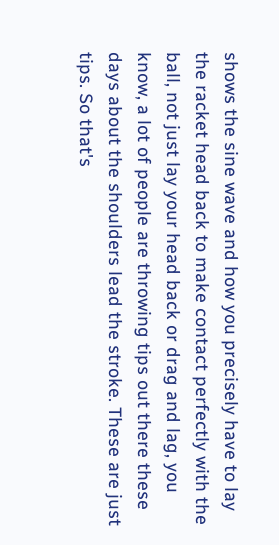shows the sine wave and how you precisely have to lay the racket head back to make contact perfectly with the ball, not just lay your head back or drag and lag, you know, a lot of people are throwing tips out there these days about the shoulders lead the stroke. These are just tips. So that's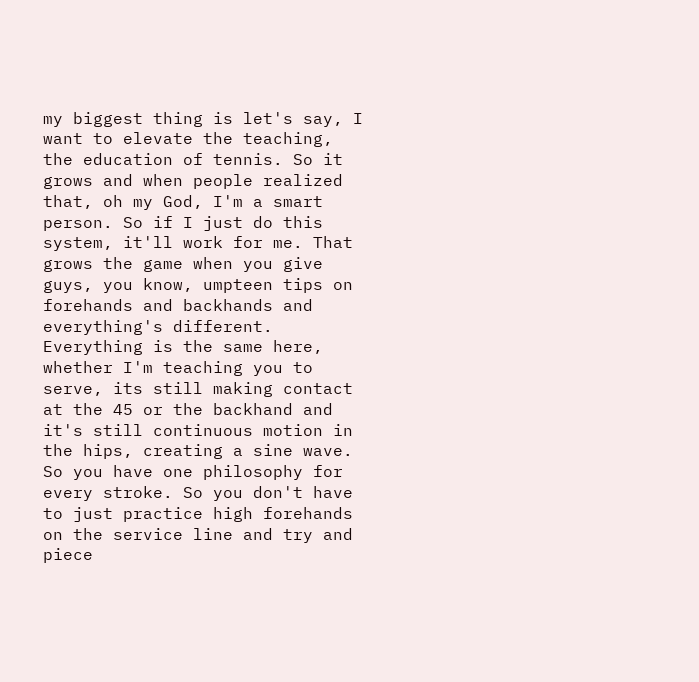my biggest thing is let's say, I want to elevate the teaching, the education of tennis. So it grows and when people realized that, oh my God, I'm a smart person. So if I just do this system, it'll work for me. That grows the game when you give guys, you know, umpteen tips on forehands and backhands and everything's different. Everything is the same here, whether I'm teaching you to serve, its still making contact at the 45 or the backhand and it's still continuous motion in the hips, creating a sine wave. So you have one philosophy for every stroke. So you don't have to just practice high forehands on the service line and try and piece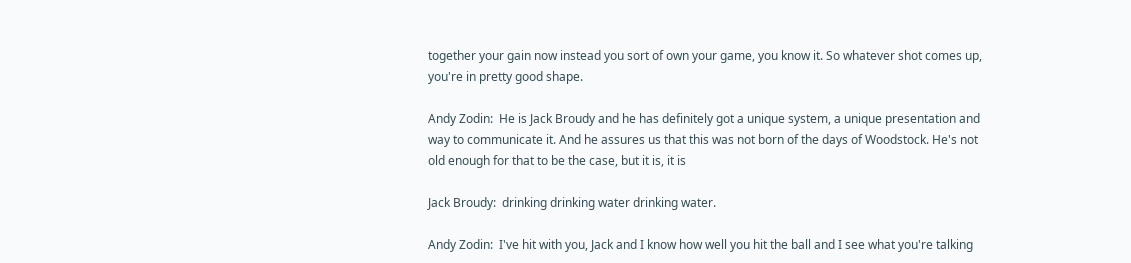together your gain now instead you sort of own your game, you know it. So whatever shot comes up, you're in pretty good shape.

Andy Zodin:  He is Jack Broudy and he has definitely got a unique system, a unique presentation and way to communicate it. And he assures us that this was not born of the days of Woodstock. He's not old enough for that to be the case, but it is, it is

Jack Broudy:  drinking drinking water drinking water.

Andy Zodin:  I've hit with you, Jack and I know how well you hit the ball and I see what you're talking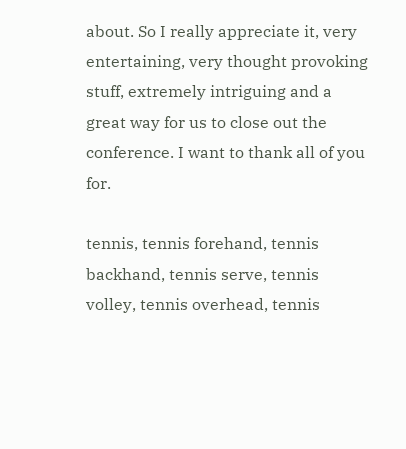about. So I really appreciate it, very entertaining, very thought provoking stuff, extremely intriguing and a great way for us to close out the conference. I want to thank all of you for.

tennis, tennis forehand, tennis backhand, tennis serve, tennis volley, tennis overhead, tennis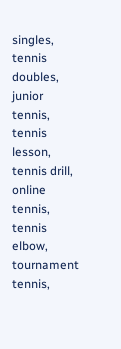singles, tennis doubles, junior tennis, tennis lesson, tennis drill, online tennis, tennis elbow, tournament tennis,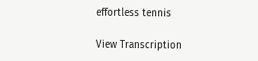effortless tennis

View Transcription